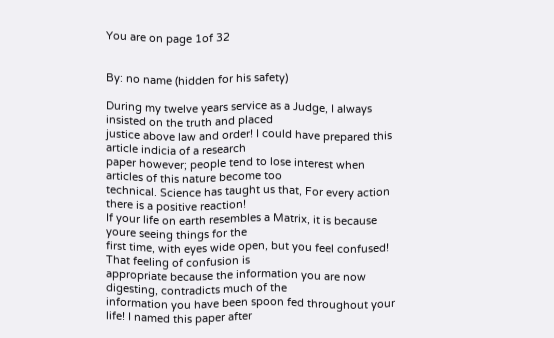You are on page 1of 32


By: no name (hidden for his safety)

During my twelve years service as a Judge, I always insisted on the truth and placed
justice above law and order! I could have prepared this article indicia of a research
paper however; people tend to lose interest when articles of this nature become too
technical. Science has taught us that, For every action there is a positive reaction!
If your life on earth resembles a Matrix, it is because youre seeing things for the
first time, with eyes wide open, but you feel confused! That feeling of confusion is
appropriate because the information you are now digesting, contradicts much of the
information you have been spoon fed throughout your life! I named this paper after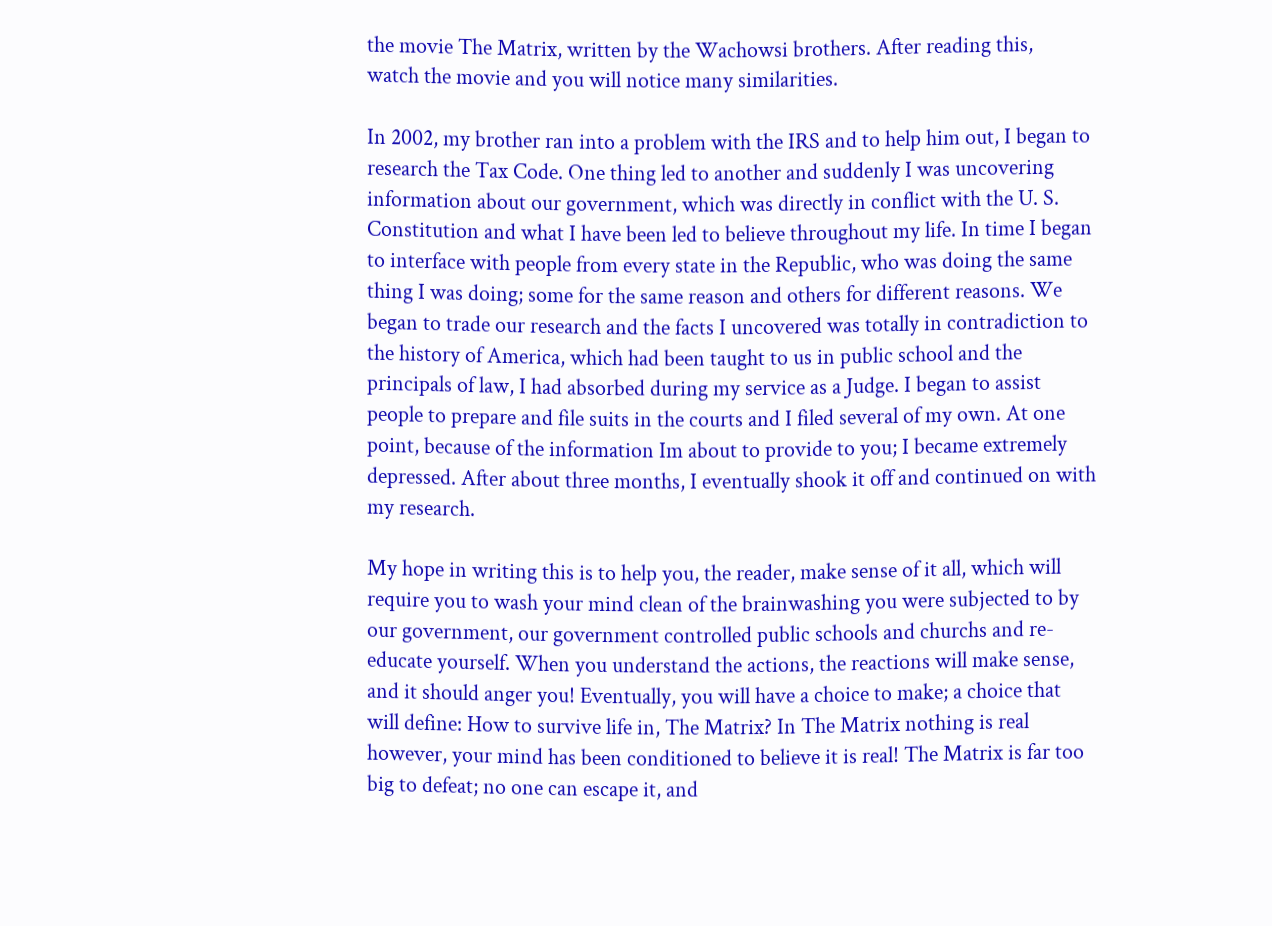the movie The Matrix, written by the Wachowsi brothers. After reading this,
watch the movie and you will notice many similarities.

In 2002, my brother ran into a problem with the IRS and to help him out, I began to
research the Tax Code. One thing led to another and suddenly I was uncovering
information about our government, which was directly in conflict with the U. S.
Constitution and what I have been led to believe throughout my life. In time I began
to interface with people from every state in the Republic, who was doing the same
thing I was doing; some for the same reason and others for different reasons. We
began to trade our research and the facts I uncovered was totally in contradiction to
the history of America, which had been taught to us in public school and the
principals of law, I had absorbed during my service as a Judge. I began to assist
people to prepare and file suits in the courts and I filed several of my own. At one
point, because of the information Im about to provide to you; I became extremely
depressed. After about three months, I eventually shook it off and continued on with
my research.

My hope in writing this is to help you, the reader, make sense of it all, which will
require you to wash your mind clean of the brainwashing you were subjected to by
our government, our government controlled public schools and churchs and re-
educate yourself. When you understand the actions, the reactions will make sense,
and it should anger you! Eventually, you will have a choice to make; a choice that
will define: How to survive life in, The Matrix? In The Matrix nothing is real
however, your mind has been conditioned to believe it is real! The Matrix is far too
big to defeat; no one can escape it, and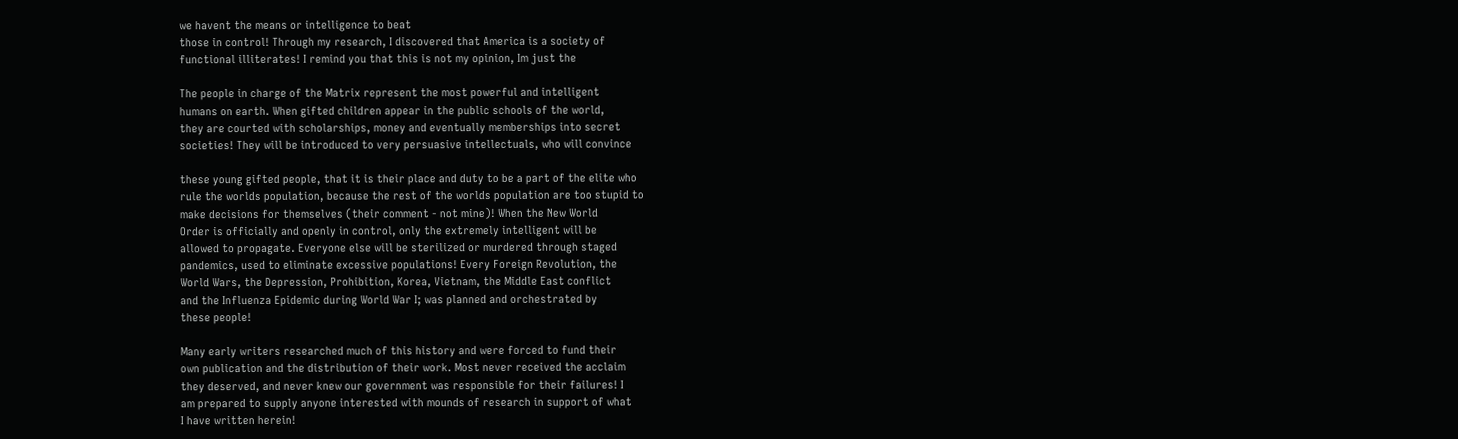we havent the means or intelligence to beat
those in control! Through my research, I discovered that America is a society of
functional illiterates! I remind you that this is not my opinion, Im just the

The people in charge of the Matrix represent the most powerful and intelligent
humans on earth. When gifted children appear in the public schools of the world,
they are courted with scholarships, money and eventually memberships into secret
societies! They will be introduced to very persuasive intellectuals, who will convince

these young gifted people, that it is their place and duty to be a part of the elite who
rule the worlds population, because the rest of the worlds population are too stupid to
make decisions for themselves (their comment - not mine)! When the New World
Order is officially and openly in control, only the extremely intelligent will be
allowed to propagate. Everyone else will be sterilized or murdered through staged
pandemics, used to eliminate excessive populations! Every Foreign Revolution, the
World Wars, the Depression, Prohibition, Korea, Vietnam, the Middle East conflict
and the Influenza Epidemic during World War I; was planned and orchestrated by
these people!

Many early writers researched much of this history and were forced to fund their
own publication and the distribution of their work. Most never received the acclaim
they deserved, and never knew our government was responsible for their failures! I
am prepared to supply anyone interested with mounds of research in support of what
I have written herein!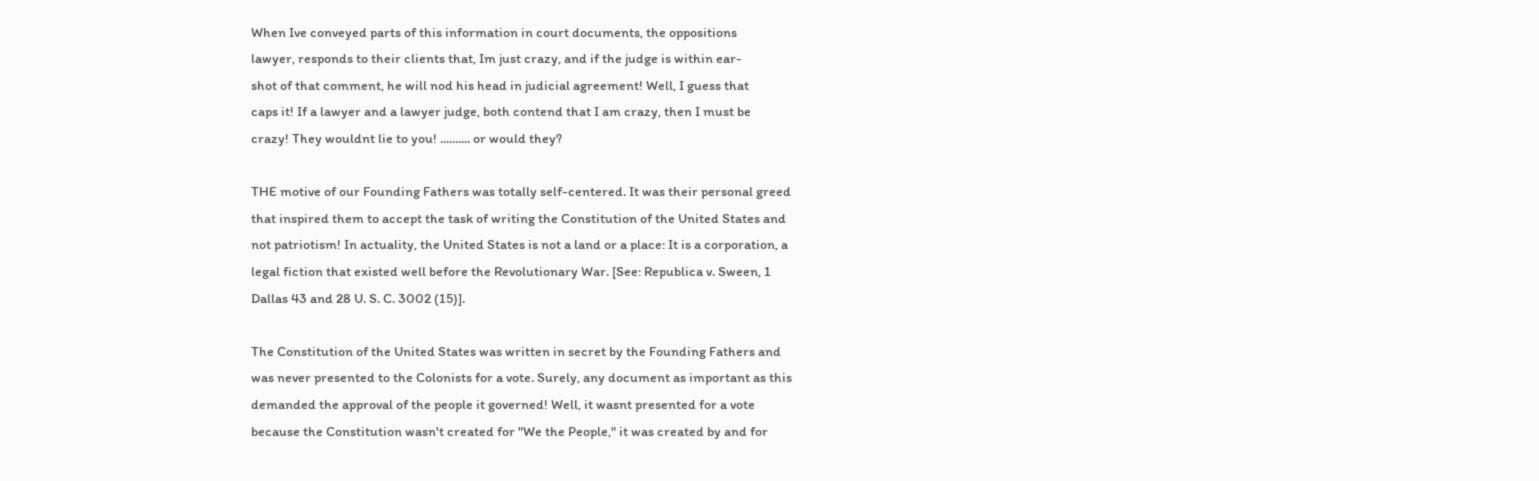When Ive conveyed parts of this information in court documents, the oppositions
lawyer, responds to their clients that, Im just crazy, and if the judge is within ear-
shot of that comment, he will nod his head in judicial agreement! Well, I guess that
caps it! If a lawyer and a lawyer judge, both contend that I am crazy, then I must be
crazy! They wouldnt lie to you! .......... or would they?

THE motive of our Founding Fathers was totally self-centered. It was their personal greed
that inspired them to accept the task of writing the Constitution of the United States and
not patriotism! In actuality, the United States is not a land or a place: It is a corporation, a
legal fiction that existed well before the Revolutionary War. [See: Republica v. Sween, 1
Dallas 43 and 28 U. S. C. 3002 (15)].

The Constitution of the United States was written in secret by the Founding Fathers and
was never presented to the Colonists for a vote. Surely, any document as important as this
demanded the approval of the people it governed! Well, it wasnt presented for a vote
because the Constitution wasn't created for "We the People," it was created by and for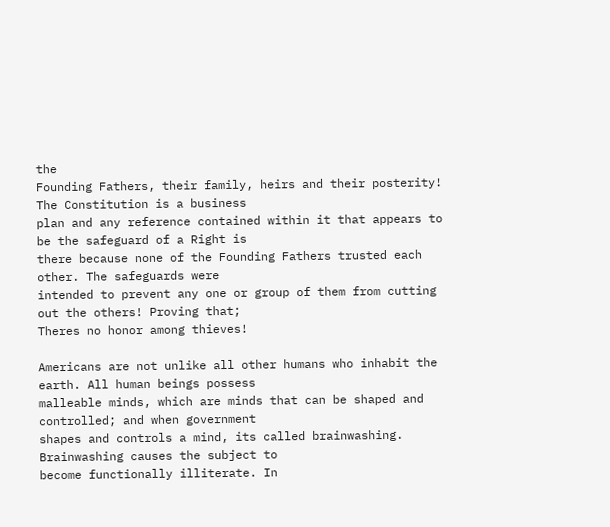the
Founding Fathers, their family, heirs and their posterity! The Constitution is a business
plan and any reference contained within it that appears to be the safeguard of a Right is
there because none of the Founding Fathers trusted each other. The safeguards were
intended to prevent any one or group of them from cutting out the others! Proving that;
Theres no honor among thieves!

Americans are not unlike all other humans who inhabit the earth. All human beings possess
malleable minds, which are minds that can be shaped and controlled; and when government
shapes and controls a mind, its called brainwashing. Brainwashing causes the subject to
become functionally illiterate. In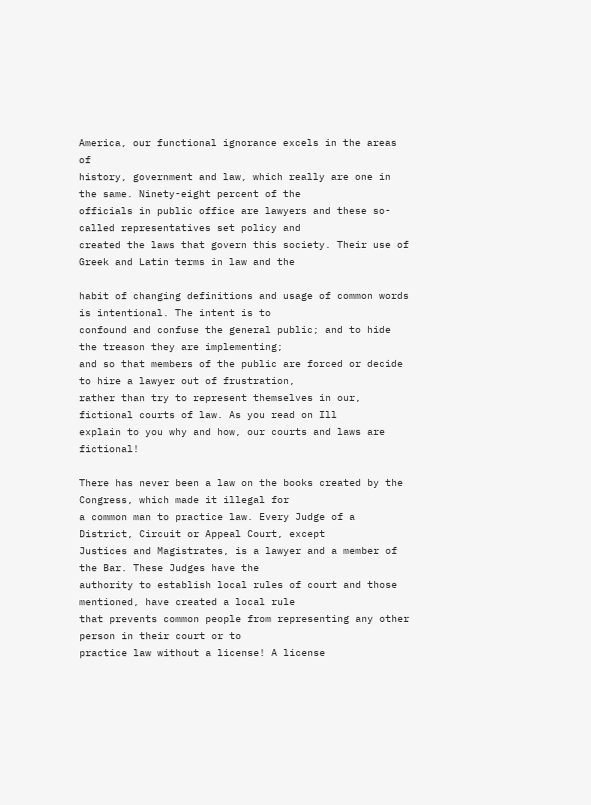America, our functional ignorance excels in the areas of
history, government and law, which really are one in the same. Ninety-eight percent of the
officials in public office are lawyers and these so-called representatives set policy and
created the laws that govern this society. Their use of Greek and Latin terms in law and the

habit of changing definitions and usage of common words is intentional. The intent is to
confound and confuse the general public; and to hide the treason they are implementing;
and so that members of the public are forced or decide to hire a lawyer out of frustration,
rather than try to represent themselves in our, fictional courts of law. As you read on Ill
explain to you why and how, our courts and laws are fictional!

There has never been a law on the books created by the Congress, which made it illegal for
a common man to practice law. Every Judge of a District, Circuit or Appeal Court, except
Justices and Magistrates, is a lawyer and a member of the Bar. These Judges have the
authority to establish local rules of court and those mentioned, have created a local rule
that prevents common people from representing any other person in their court or to
practice law without a license! A license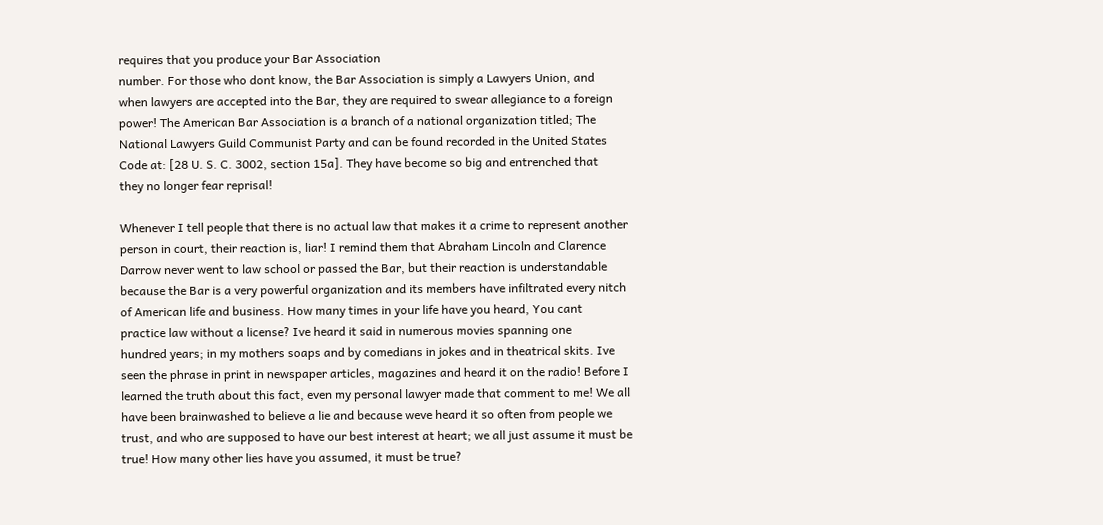requires that you produce your Bar Association
number. For those who dont know, the Bar Association is simply a Lawyers Union, and
when lawyers are accepted into the Bar, they are required to swear allegiance to a foreign
power! The American Bar Association is a branch of a national organization titled; The
National Lawyers Guild Communist Party and can be found recorded in the United States
Code at: [28 U. S. C. 3002, section 15a]. They have become so big and entrenched that
they no longer fear reprisal!

Whenever I tell people that there is no actual law that makes it a crime to represent another
person in court, their reaction is, liar! I remind them that Abraham Lincoln and Clarence
Darrow never went to law school or passed the Bar, but their reaction is understandable
because the Bar is a very powerful organization and its members have infiltrated every nitch
of American life and business. How many times in your life have you heard, You cant
practice law without a license? Ive heard it said in numerous movies spanning one
hundred years; in my mothers soaps and by comedians in jokes and in theatrical skits. Ive
seen the phrase in print in newspaper articles, magazines and heard it on the radio! Before I
learned the truth about this fact, even my personal lawyer made that comment to me! We all
have been brainwashed to believe a lie and because weve heard it so often from people we
trust, and who are supposed to have our best interest at heart; we all just assume it must be
true! How many other lies have you assumed, it must be true?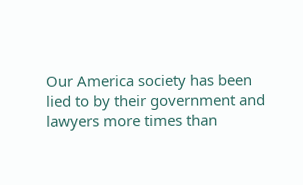Our America society has been lied to by their government and lawyers more times than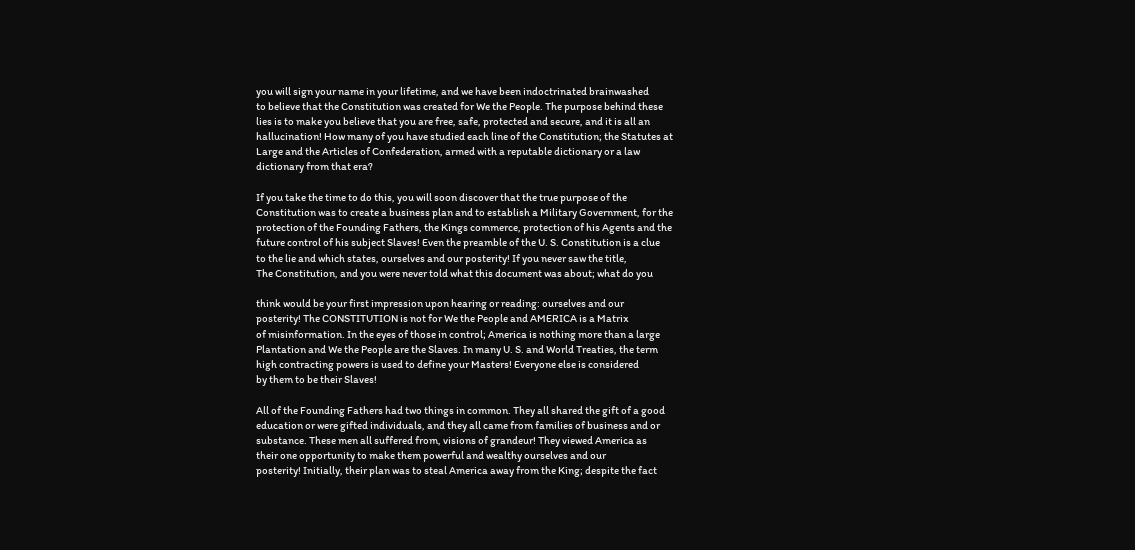you will sign your name in your lifetime, and we have been indoctrinated brainwashed
to believe that the Constitution was created for We the People. The purpose behind these
lies is to make you believe that you are free, safe, protected and secure, and it is all an
hallucination! How many of you have studied each line of the Constitution; the Statutes at
Large and the Articles of Confederation, armed with a reputable dictionary or a law
dictionary from that era?

If you take the time to do this, you will soon discover that the true purpose of the
Constitution was to create a business plan and to establish a Military Government, for the
protection of the Founding Fathers, the Kings commerce, protection of his Agents and the
future control of his subject Slaves! Even the preamble of the U. S. Constitution is a clue
to the lie and which states, ourselves and our posterity! If you never saw the title,
The Constitution, and you were never told what this document was about; what do you

think would be your first impression upon hearing or reading: ourselves and our
posterity! The CONSTITUTION is not for We the People and AMERICA is a Matrix
of misinformation. In the eyes of those in control; America is nothing more than a large
Plantation and We the People are the Slaves. In many U. S. and World Treaties, the term
high contracting powers is used to define your Masters! Everyone else is considered
by them to be their Slaves!

All of the Founding Fathers had two things in common. They all shared the gift of a good
education or were gifted individuals, and they all came from families of business and or
substance. These men all suffered from, visions of grandeur! They viewed America as
their one opportunity to make them powerful and wealthy ourselves and our
posterity! Initially, their plan was to steal America away from the King; despite the fact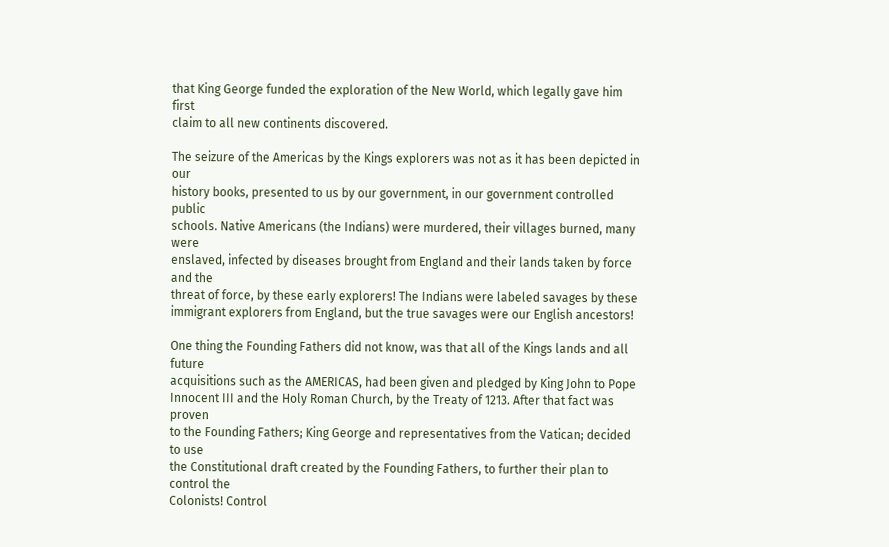that King George funded the exploration of the New World, which legally gave him first
claim to all new continents discovered.

The seizure of the Americas by the Kings explorers was not as it has been depicted in our
history books, presented to us by our government, in our government controlled public
schools. Native Americans (the Indians) were murdered, their villages burned, many were
enslaved, infected by diseases brought from England and their lands taken by force and the
threat of force, by these early explorers! The Indians were labeled savages by these
immigrant explorers from England, but the true savages were our English ancestors!

One thing the Founding Fathers did not know, was that all of the Kings lands and all future
acquisitions such as the AMERICAS, had been given and pledged by King John to Pope
Innocent III and the Holy Roman Church, by the Treaty of 1213. After that fact was proven
to the Founding Fathers; King George and representatives from the Vatican; decided to use
the Constitutional draft created by the Founding Fathers, to further their plan to control the
Colonists! Control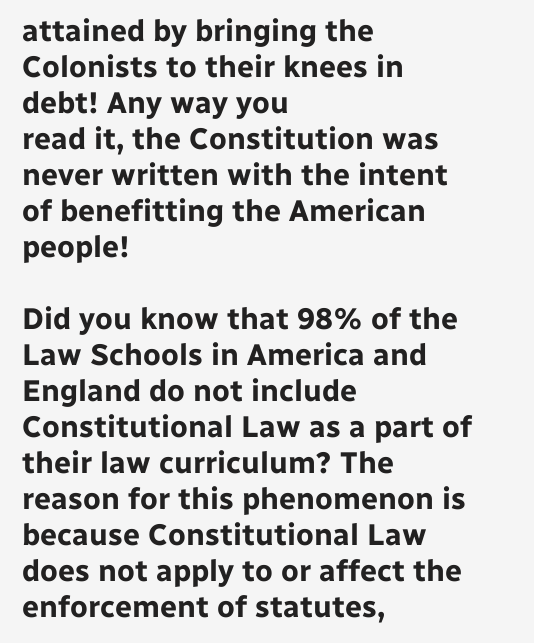attained by bringing the Colonists to their knees in debt! Any way you
read it, the Constitution was never written with the intent of benefitting the American people!

Did you know that 98% of the Law Schools in America and England do not include
Constitutional Law as a part of their law curriculum? The reason for this phenomenon is
because Constitutional Law does not apply to or affect the enforcement of statutes,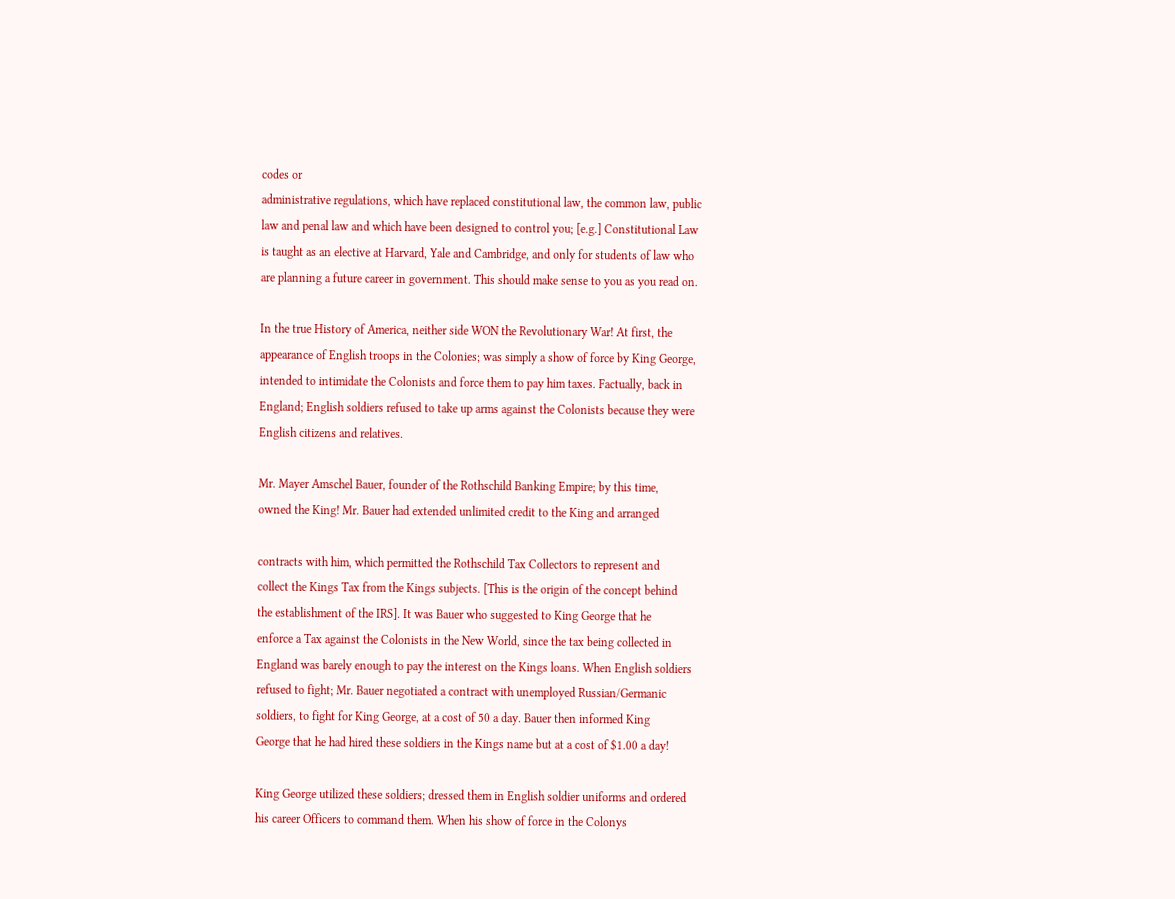codes or
administrative regulations, which have replaced constitutional law, the common law, public
law and penal law and which have been designed to control you; [e.g.] Constitutional Law
is taught as an elective at Harvard, Yale and Cambridge, and only for students of law who
are planning a future career in government. This should make sense to you as you read on.

In the true History of America, neither side WON the Revolutionary War! At first, the
appearance of English troops in the Colonies; was simply a show of force by King George,
intended to intimidate the Colonists and force them to pay him taxes. Factually, back in
England; English soldiers refused to take up arms against the Colonists because they were
English citizens and relatives.

Mr. Mayer Amschel Bauer, founder of the Rothschild Banking Empire; by this time,
owned the King! Mr. Bauer had extended unlimited credit to the King and arranged

contracts with him, which permitted the Rothschild Tax Collectors to represent and
collect the Kings Tax from the Kings subjects. [This is the origin of the concept behind
the establishment of the IRS]. It was Bauer who suggested to King George that he
enforce a Tax against the Colonists in the New World, since the tax being collected in
England was barely enough to pay the interest on the Kings loans. When English soldiers
refused to fight; Mr. Bauer negotiated a contract with unemployed Russian/Germanic
soldiers, to fight for King George, at a cost of 50 a day. Bauer then informed King
George that he had hired these soldiers in the Kings name but at a cost of $1.00 a day!

King George utilized these soldiers; dressed them in English soldier uniforms and ordered
his career Officers to command them. When his show of force in the Colonys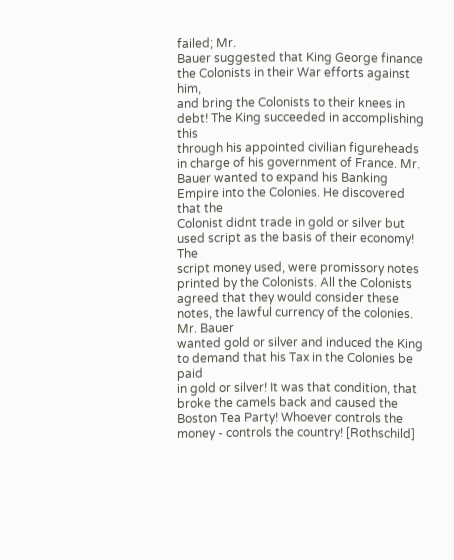failed; Mr.
Bauer suggested that King George finance the Colonists in their War efforts against him,
and bring the Colonists to their knees in debt! The King succeeded in accomplishing this
through his appointed civilian figureheads in charge of his government of France. Mr.
Bauer wanted to expand his Banking Empire into the Colonies. He discovered that the
Colonist didnt trade in gold or silver but used script as the basis of their economy! The
script money used, were promissory notes printed by the Colonists. All the Colonists
agreed that they would consider these notes, the lawful currency of the colonies. Mr. Bauer
wanted gold or silver and induced the King to demand that his Tax in the Colonies be paid
in gold or silver! It was that condition, that broke the camels back and caused the
Boston Tea Party! Whoever controls the money - controls the country! [Rothschild]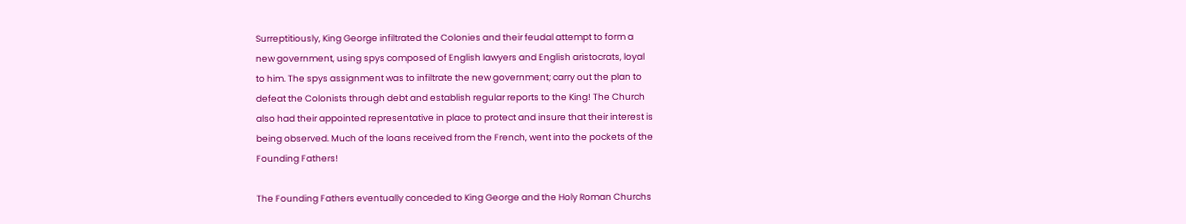Surreptitiously, King George infiltrated the Colonies and their feudal attempt to form a
new government, using spys composed of English lawyers and English aristocrats, loyal
to him. The spys assignment was to infiltrate the new government; carry out the plan to
defeat the Colonists through debt and establish regular reports to the King! The Church
also had their appointed representative in place to protect and insure that their interest is
being observed. Much of the loans received from the French, went into the pockets of the
Founding Fathers!

The Founding Fathers eventually conceded to King George and the Holy Roman Churchs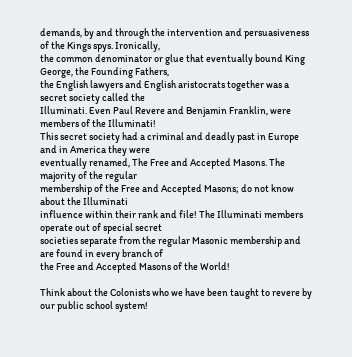demands, by and through the intervention and persuasiveness of the Kings spys. Ironically,
the common denominator or glue that eventually bound King George, the Founding Fathers,
the English lawyers and English aristocrats together was a secret society called the
Illuminati. Even Paul Revere and Benjamin Franklin, were members of the Illuminati!
This secret society had a criminal and deadly past in Europe and in America they were
eventually renamed, The Free and Accepted Masons. The majority of the regular
membership of the Free and Accepted Masons; do not know about the Illuminati
influence within their rank and file! The Illuminati members operate out of special secret
societies separate from the regular Masonic membership and are found in every branch of
the Free and Accepted Masons of the World!

Think about the Colonists who we have been taught to revere by our public school system!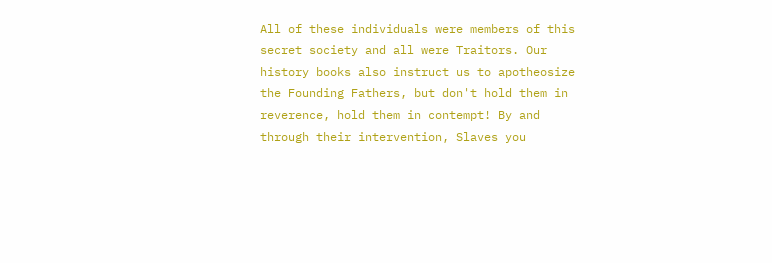All of these individuals were members of this secret society and all were Traitors. Our
history books also instruct us to apotheosize the Founding Fathers, but don't hold them in
reverence, hold them in contempt! By and through their intervention, Slaves you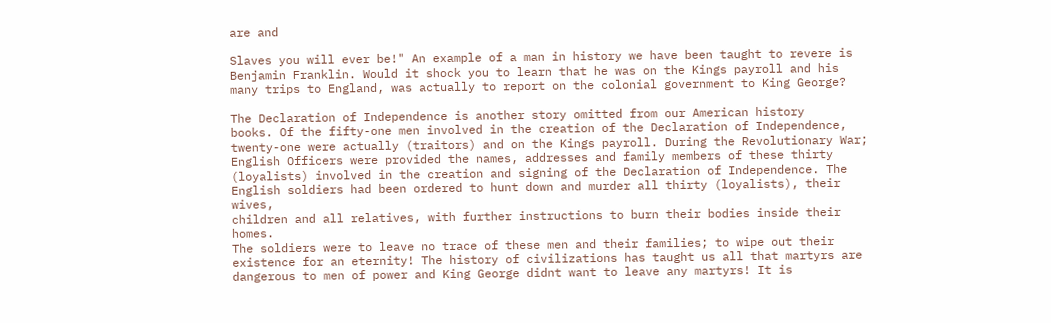are and

Slaves you will ever be!" An example of a man in history we have been taught to revere is
Benjamin Franklin. Would it shock you to learn that he was on the Kings payroll and his
many trips to England, was actually to report on the colonial government to King George?

The Declaration of Independence is another story omitted from our American history
books. Of the fifty-one men involved in the creation of the Declaration of Independence,
twenty-one were actually (traitors) and on the Kings payroll. During the Revolutionary War;
English Officers were provided the names, addresses and family members of these thirty
(loyalists) involved in the creation and signing of the Declaration of Independence. The
English soldiers had been ordered to hunt down and murder all thirty (loyalists), their wives,
children and all relatives, with further instructions to burn their bodies inside their homes.
The soldiers were to leave no trace of these men and their families; to wipe out their
existence for an eternity! The history of civilizations has taught us all that martyrs are
dangerous to men of power and King George didnt want to leave any martyrs! It is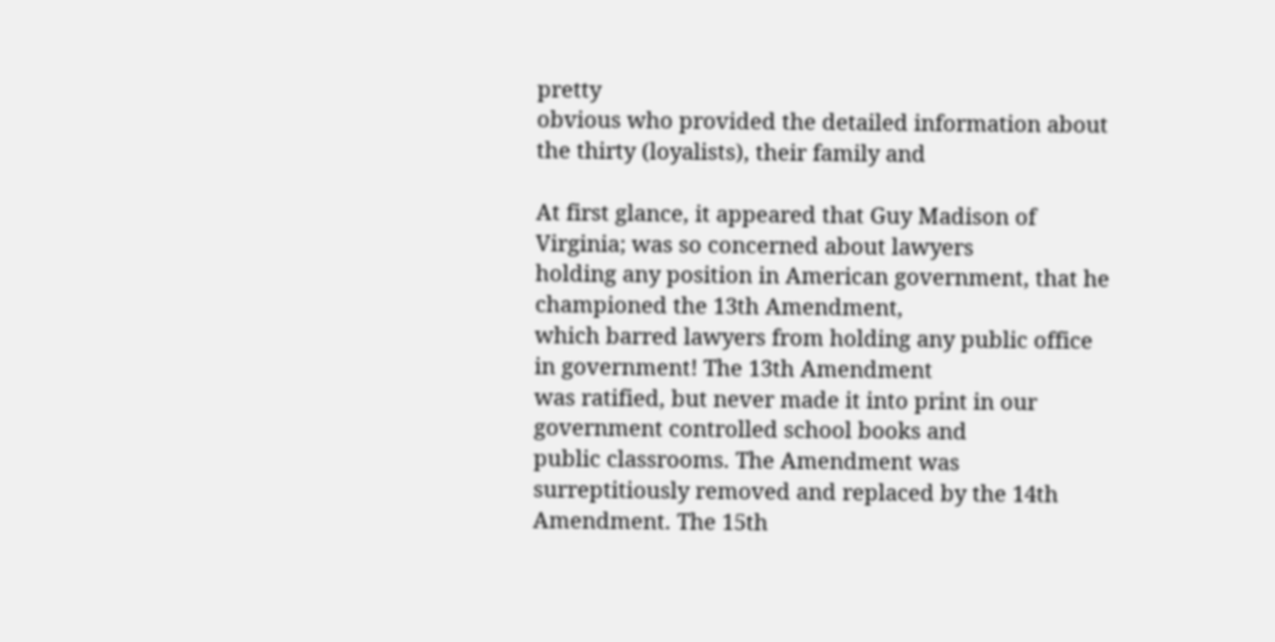pretty
obvious who provided the detailed information about the thirty (loyalists), their family and

At first glance, it appeared that Guy Madison of Virginia; was so concerned about lawyers
holding any position in American government, that he championed the 13th Amendment,
which barred lawyers from holding any public office in government! The 13th Amendment
was ratified, but never made it into print in our government controlled school books and
public classrooms. The Amendment was surreptitiously removed and replaced by the 14th
Amendment. The 15th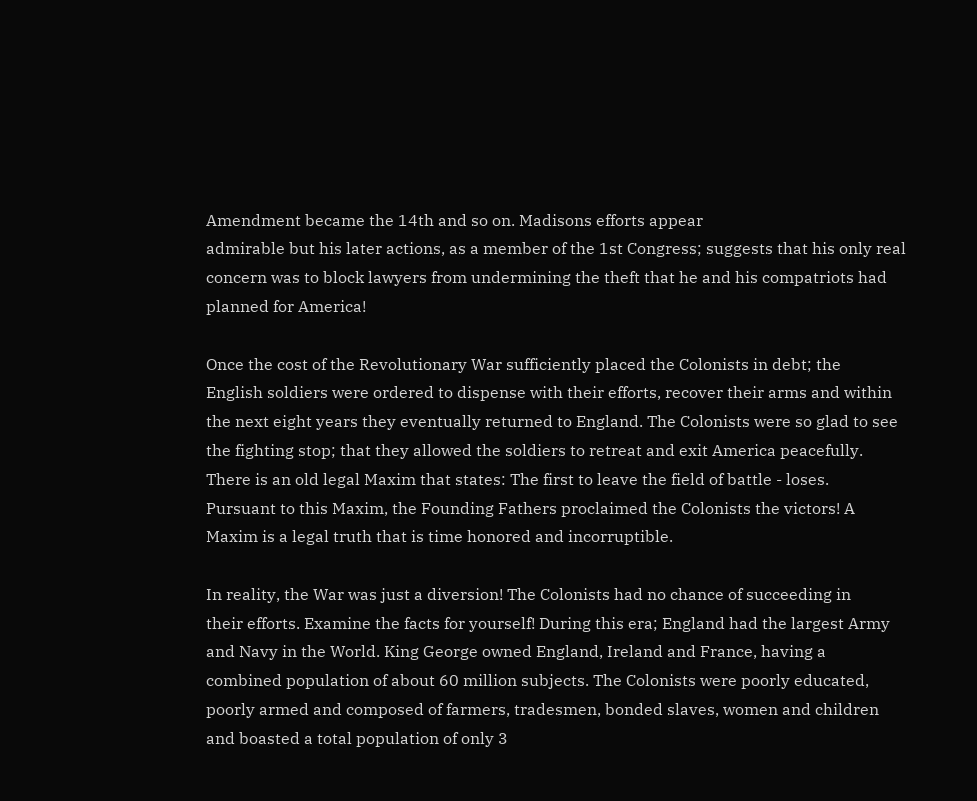Amendment became the 14th and so on. Madisons efforts appear
admirable but his later actions, as a member of the 1st Congress; suggests that his only real
concern was to block lawyers from undermining the theft that he and his compatriots had
planned for America!

Once the cost of the Revolutionary War sufficiently placed the Colonists in debt; the
English soldiers were ordered to dispense with their efforts, recover their arms and within
the next eight years they eventually returned to England. The Colonists were so glad to see
the fighting stop; that they allowed the soldiers to retreat and exit America peacefully.
There is an old legal Maxim that states: The first to leave the field of battle - loses.
Pursuant to this Maxim, the Founding Fathers proclaimed the Colonists the victors! A
Maxim is a legal truth that is time honored and incorruptible.

In reality, the War was just a diversion! The Colonists had no chance of succeeding in
their efforts. Examine the facts for yourself! During this era; England had the largest Army
and Navy in the World. King George owned England, Ireland and France, having a
combined population of about 60 million subjects. The Colonists were poorly educated,
poorly armed and composed of farmers, tradesmen, bonded slaves, women and children
and boasted a total population of only 3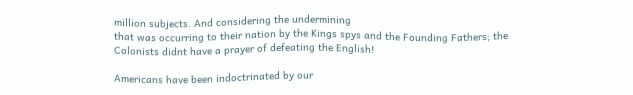million subjects. And considering the undermining
that was occurring to their nation by the Kings spys and the Founding Fathers; the
Colonists didnt have a prayer of defeating the English!

Americans have been indoctrinated by our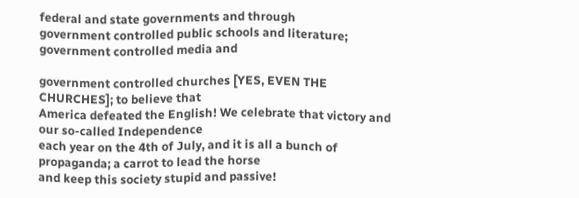federal and state governments and through
government controlled public schools and literature; government controlled media and

government controlled churches [YES, EVEN THE CHURCHES]; to believe that
America defeated the English! We celebrate that victory and our so-called Independence
each year on the 4th of July, and it is all a bunch of propaganda; a carrot to lead the horse
and keep this society stupid and passive!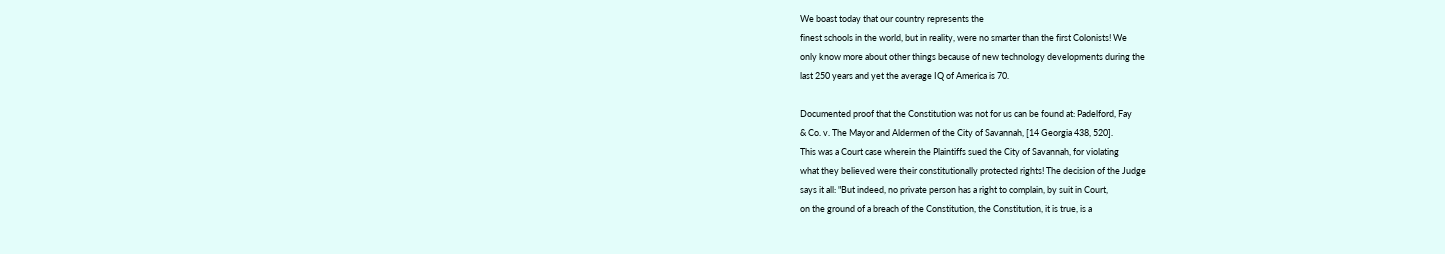We boast today that our country represents the
finest schools in the world, but in reality, were no smarter than the first Colonists! We
only know more about other things because of new technology developments during the
last 250 years and yet the average IQ of America is 70.

Documented proof that the Constitution was not for us can be found at: Padelford, Fay
& Co. v. The Mayor and Aldermen of the City of Savannah, [14 Georgia 438, 520].
This was a Court case wherein the Plaintiffs sued the City of Savannah, for violating
what they believed were their constitutionally protected rights! The decision of the Judge
says it all: "But indeed, no private person has a right to complain, by suit in Court,
on the ground of a breach of the Constitution, the Constitution, it is true, is a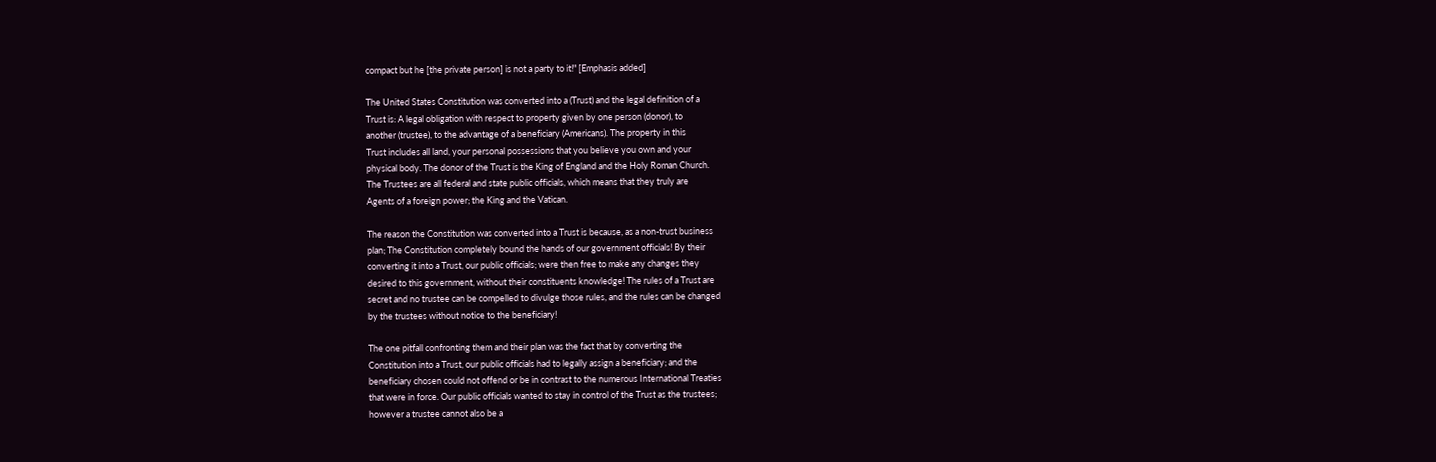compact but he [the private person] is not a party to it!" [Emphasis added]

The United States Constitution was converted into a (Trust) and the legal definition of a
Trust is: A legal obligation with respect to property given by one person (donor), to
another (trustee), to the advantage of a beneficiary (Americans). The property in this
Trust includes all land, your personal possessions that you believe you own and your
physical body. The donor of the Trust is the King of England and the Holy Roman Church.
The Trustees are all federal and state public officials, which means that they truly are
Agents of a foreign power; the King and the Vatican.

The reason the Constitution was converted into a Trust is because, as a non-trust business
plan; The Constitution completely bound the hands of our government officials! By their
converting it into a Trust, our public officials; were then free to make any changes they
desired to this government, without their constituents knowledge! The rules of a Trust are
secret and no trustee can be compelled to divulge those rules, and the rules can be changed
by the trustees without notice to the beneficiary!

The one pitfall confronting them and their plan was the fact that by converting the
Constitution into a Trust, our public officials had to legally assign a beneficiary; and the
beneficiary chosen could not offend or be in contrast to the numerous International Treaties
that were in force. Our public officials wanted to stay in control of the Trust as the trustees;
however a trustee cannot also be a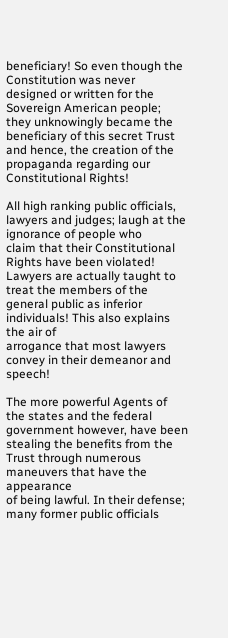beneficiary! So even though the Constitution was never
designed or written for the Sovereign American people; they unknowingly became the
beneficiary of this secret Trust and hence, the creation of the propaganda regarding our
Constitutional Rights!

All high ranking public officials, lawyers and judges; laugh at the ignorance of people who
claim that their Constitutional Rights have been violated! Lawyers are actually taught to
treat the members of the general public as inferior individuals! This also explains the air of
arrogance that most lawyers convey in their demeanor and speech!

The more powerful Agents of the states and the federal government however, have been
stealing the benefits from the Trust through numerous maneuvers that have the appearance
of being lawful. In their defense; many former public officials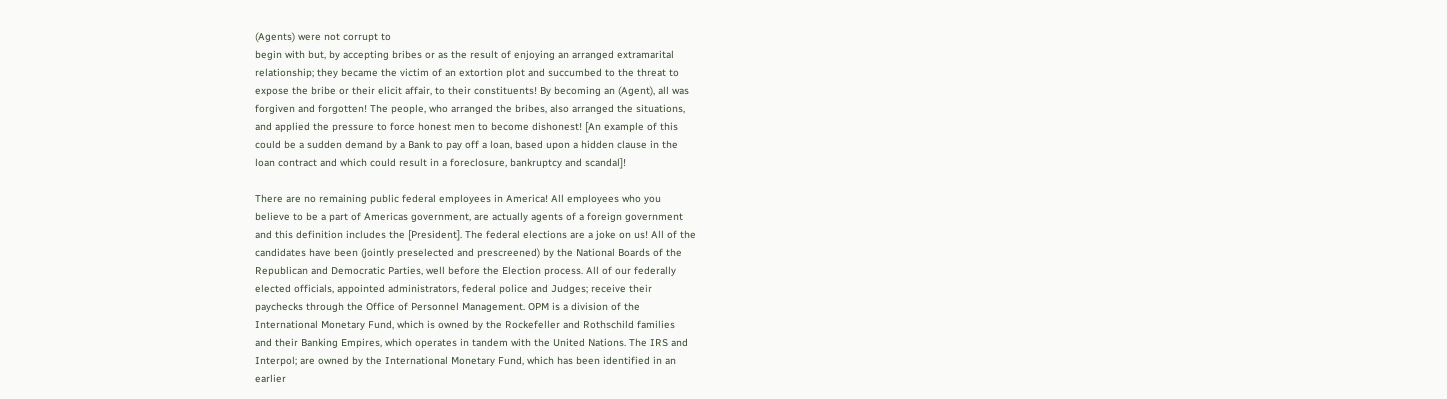(Agents) were not corrupt to
begin with but, by accepting bribes or as the result of enjoying an arranged extramarital
relationship; they became the victim of an extortion plot and succumbed to the threat to
expose the bribe or their elicit affair, to their constituents! By becoming an (Agent), all was
forgiven and forgotten! The people, who arranged the bribes, also arranged the situations,
and applied the pressure to force honest men to become dishonest! [An example of this
could be a sudden demand by a Bank to pay off a loan, based upon a hidden clause in the
loan contract and which could result in a foreclosure, bankruptcy and scandal]!

There are no remaining public federal employees in America! All employees who you
believe to be a part of Americas government, are actually agents of a foreign government
and this definition includes the [President]. The federal elections are a joke on us! All of the
candidates have been (jointly preselected and prescreened) by the National Boards of the
Republican and Democratic Parties, well before the Election process. All of our federally
elected officials, appointed administrators, federal police and Judges; receive their
paychecks through the Office of Personnel Management. OPM is a division of the
International Monetary Fund, which is owned by the Rockefeller and Rothschild families
and their Banking Empires, which operates in tandem with the United Nations. The IRS and
Interpol; are owned by the International Monetary Fund, which has been identified in an
earlier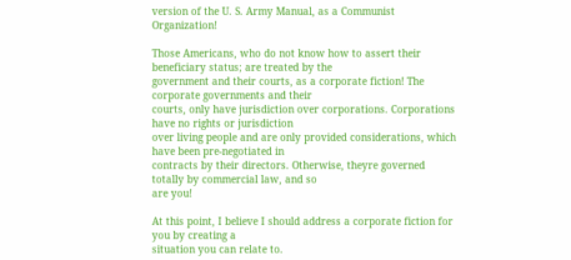version of the U. S. Army Manual, as a Communist Organization!

Those Americans, who do not know how to assert their beneficiary status; are treated by the
government and their courts, as a corporate fiction! The corporate governments and their
courts, only have jurisdiction over corporations. Corporations have no rights or jurisdiction
over living people and are only provided considerations, which have been pre-negotiated in
contracts by their directors. Otherwise, theyre governed totally by commercial law, and so
are you!

At this point, I believe I should address a corporate fiction for you by creating a
situation you can relate to.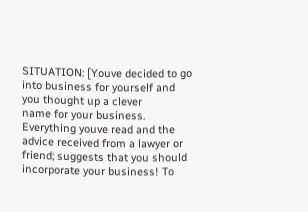SITUATION: [Youve decided to go into business for yourself and you thought up a clever
name for your business. Everything youve read and the advice received from a lawyer or
friend; suggests that you should incorporate your business! To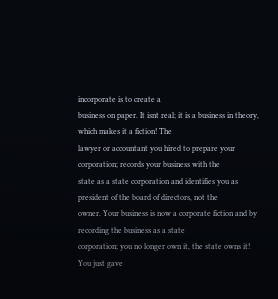incorporate is to create a
business on paper. It isnt real; it is a business in theory, which makes it a fiction! The
lawyer or accountant you hired to prepare your corporation; records your business with the
state as a state corporation and identifies you as president of the board of directors, not the
owner. Your business is now a corporate fiction and by recording the business as a state
corporation; you no longer own it, the state owns it! You just gave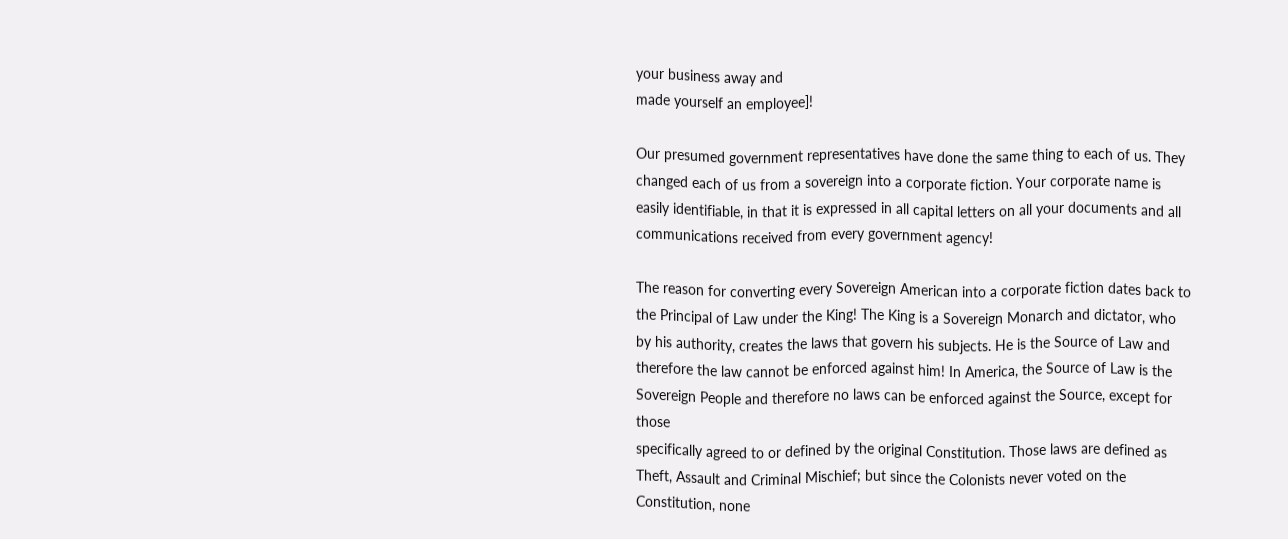your business away and
made yourself an employee]!

Our presumed government representatives have done the same thing to each of us. They
changed each of us from a sovereign into a corporate fiction. Your corporate name is
easily identifiable, in that it is expressed in all capital letters on all your documents and all
communications received from every government agency!

The reason for converting every Sovereign American into a corporate fiction dates back to
the Principal of Law under the King! The King is a Sovereign Monarch and dictator, who
by his authority, creates the laws that govern his subjects. He is the Source of Law and
therefore the law cannot be enforced against him! In America, the Source of Law is the
Sovereign People and therefore no laws can be enforced against the Source, except for those
specifically agreed to or defined by the original Constitution. Those laws are defined as
Theft, Assault and Criminal Mischief; but since the Colonists never voted on the
Constitution, none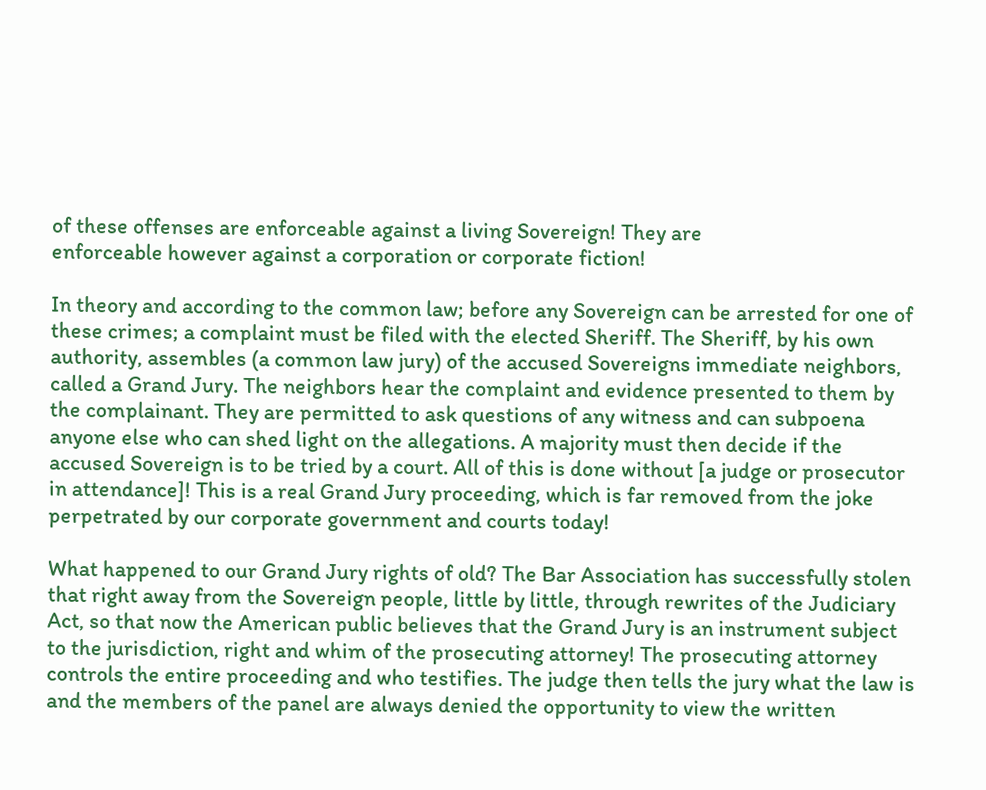of these offenses are enforceable against a living Sovereign! They are
enforceable however against a corporation or corporate fiction!

In theory and according to the common law; before any Sovereign can be arrested for one of
these crimes; a complaint must be filed with the elected Sheriff. The Sheriff, by his own
authority, assembles (a common law jury) of the accused Sovereigns immediate neighbors,
called a Grand Jury. The neighbors hear the complaint and evidence presented to them by
the complainant. They are permitted to ask questions of any witness and can subpoena
anyone else who can shed light on the allegations. A majority must then decide if the
accused Sovereign is to be tried by a court. All of this is done without [a judge or prosecutor
in attendance]! This is a real Grand Jury proceeding, which is far removed from the joke
perpetrated by our corporate government and courts today!

What happened to our Grand Jury rights of old? The Bar Association has successfully stolen
that right away from the Sovereign people, little by little, through rewrites of the Judiciary
Act, so that now the American public believes that the Grand Jury is an instrument subject
to the jurisdiction, right and whim of the prosecuting attorney! The prosecuting attorney
controls the entire proceeding and who testifies. The judge then tells the jury what the law is
and the members of the panel are always denied the opportunity to view the written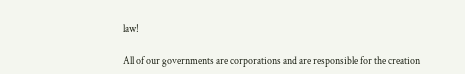law!

All of our governments are corporations and are responsible for the creation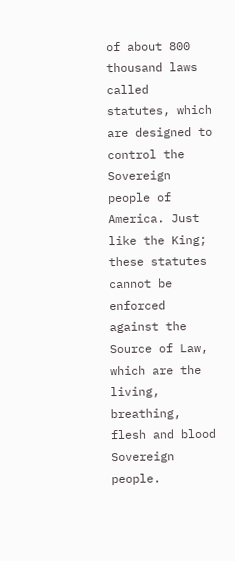of about 800
thousand laws called statutes, which are designed to control the Sovereign people of
America. Just like the King; these statutes cannot be enforced against the Source of Law,
which are the living, breathing, flesh and blood Sovereign people.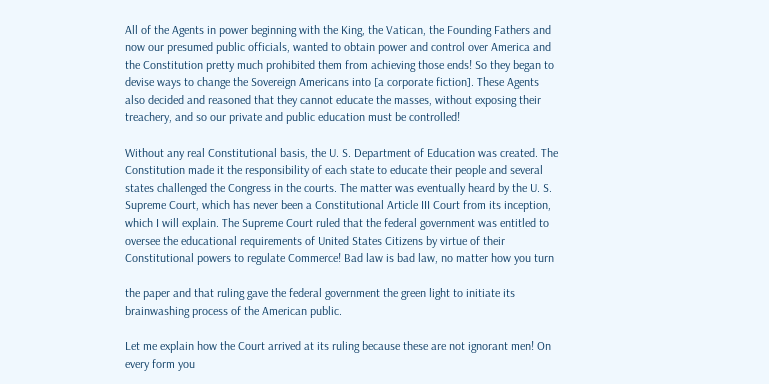All of the Agents in power beginning with the King, the Vatican, the Founding Fathers and
now our presumed public officials, wanted to obtain power and control over America and
the Constitution pretty much prohibited them from achieving those ends! So they began to
devise ways to change the Sovereign Americans into [a corporate fiction]. These Agents
also decided and reasoned that they cannot educate the masses, without exposing their
treachery, and so our private and public education must be controlled!

Without any real Constitutional basis, the U. S. Department of Education was created. The
Constitution made it the responsibility of each state to educate their people and several
states challenged the Congress in the courts. The matter was eventually heard by the U. S.
Supreme Court, which has never been a Constitutional Article III Court from its inception,
which I will explain. The Supreme Court ruled that the federal government was entitled to
oversee the educational requirements of United States Citizens by virtue of their
Constitutional powers to regulate Commerce! Bad law is bad law, no matter how you turn

the paper and that ruling gave the federal government the green light to initiate its
brainwashing process of the American public.

Let me explain how the Court arrived at its ruling because these are not ignorant men! On
every form you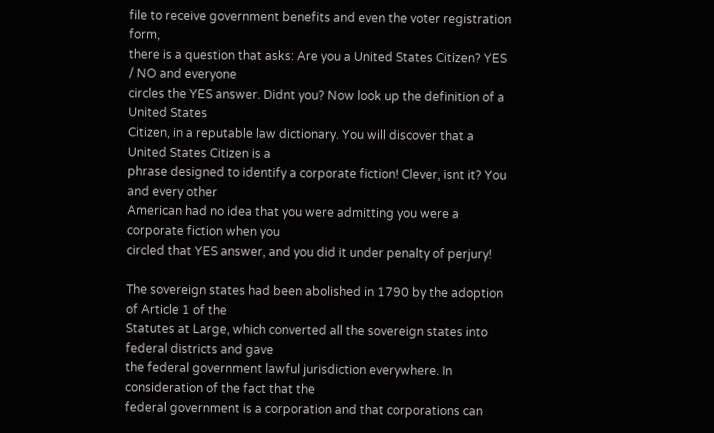file to receive government benefits and even the voter registration form,
there is a question that asks: Are you a United States Citizen? YES / NO and everyone
circles the YES answer. Didnt you? Now look up the definition of a United States
Citizen, in a reputable law dictionary. You will discover that a United States Citizen is a
phrase designed to identify a corporate fiction! Clever, isnt it? You and every other
American had no idea that you were admitting you were a corporate fiction when you
circled that YES answer, and you did it under penalty of perjury!

The sovereign states had been abolished in 1790 by the adoption of Article 1 of the
Statutes at Large, which converted all the sovereign states into federal districts and gave
the federal government lawful jurisdiction everywhere. In consideration of the fact that the
federal government is a corporation and that corporations can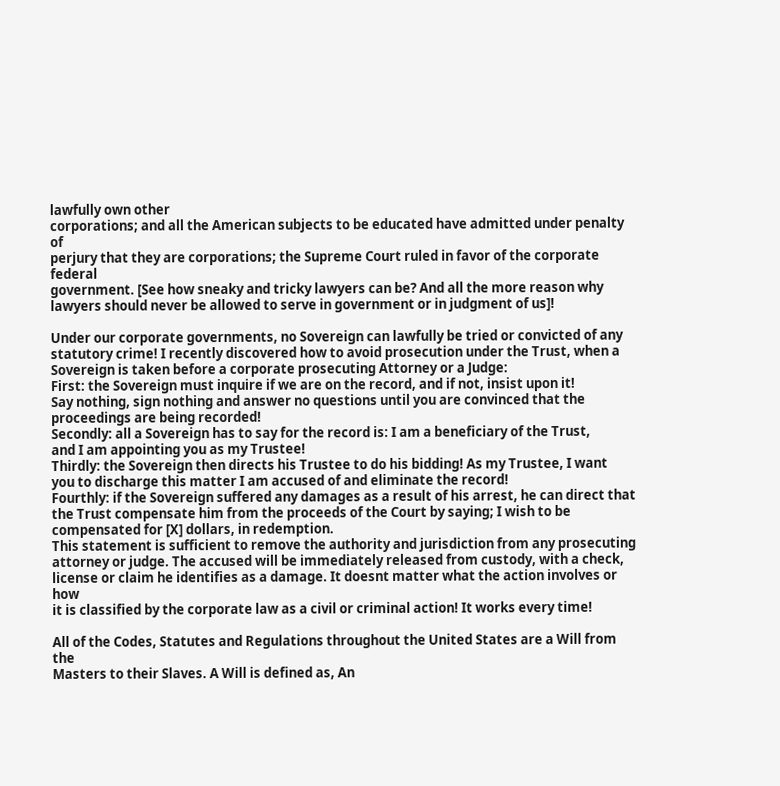lawfully own other
corporations; and all the American subjects to be educated have admitted under penalty of
perjury that they are corporations; the Supreme Court ruled in favor of the corporate federal
government. [See how sneaky and tricky lawyers can be? And all the more reason why
lawyers should never be allowed to serve in government or in judgment of us]!

Under our corporate governments, no Sovereign can lawfully be tried or convicted of any
statutory crime! I recently discovered how to avoid prosecution under the Trust, when a
Sovereign is taken before a corporate prosecuting Attorney or a Judge:
First: the Sovereign must inquire if we are on the record, and if not, insist upon it!
Say nothing, sign nothing and answer no questions until you are convinced that the
proceedings are being recorded!
Secondly: all a Sovereign has to say for the record is: I am a beneficiary of the Trust,
and I am appointing you as my Trustee!
Thirdly: the Sovereign then directs his Trustee to do his bidding! As my Trustee, I want
you to discharge this matter I am accused of and eliminate the record!
Fourthly: if the Sovereign suffered any damages as a result of his arrest, he can direct that
the Trust compensate him from the proceeds of the Court by saying; I wish to be
compensated for [X] dollars, in redemption.
This statement is sufficient to remove the authority and jurisdiction from any prosecuting
attorney or judge. The accused will be immediately released from custody, with a check,
license or claim he identifies as a damage. It doesnt matter what the action involves or how
it is classified by the corporate law as a civil or criminal action! It works every time!

All of the Codes, Statutes and Regulations throughout the United States are a Will from the
Masters to their Slaves. A Will is defined as, An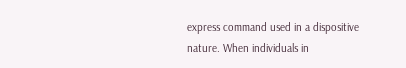express command used in a dispositive
nature. When individuals in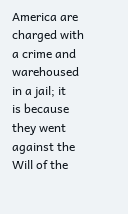America are charged with a crime and warehoused in a jail; it
is because they went against the Will of the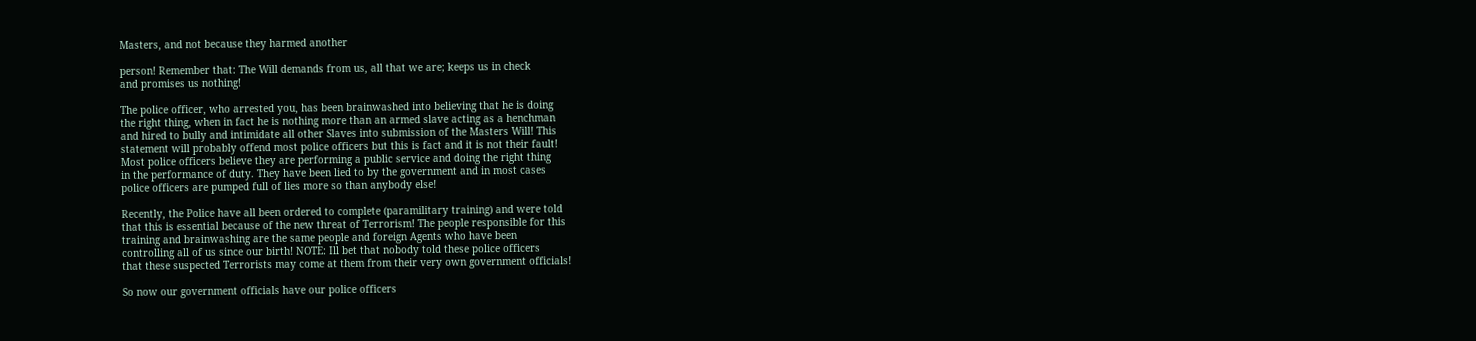Masters, and not because they harmed another

person! Remember that: The Will demands from us, all that we are; keeps us in check
and promises us nothing!

The police officer, who arrested you, has been brainwashed into believing that he is doing
the right thing, when in fact he is nothing more than an armed slave acting as a henchman
and hired to bully and intimidate all other Slaves into submission of the Masters Will! This
statement will probably offend most police officers but this is fact and it is not their fault!
Most police officers believe they are performing a public service and doing the right thing
in the performance of duty. They have been lied to by the government and in most cases
police officers are pumped full of lies more so than anybody else!

Recently, the Police have all been ordered to complete (paramilitary training) and were told
that this is essential because of the new threat of Terrorism! The people responsible for this
training and brainwashing are the same people and foreign Agents who have been
controlling all of us since our birth! NOTE: Ill bet that nobody told these police officers
that these suspected Terrorists may come at them from their very own government officials!

So now our government officials have our police officers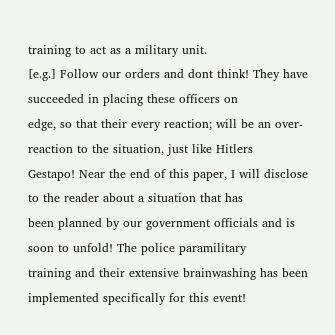training to act as a military unit.
[e.g.] Follow our orders and dont think! They have succeeded in placing these officers on
edge, so that their every reaction; will be an over-reaction to the situation, just like Hitlers
Gestapo! Near the end of this paper, I will disclose to the reader about a situation that has
been planned by our government officials and is soon to unfold! The police paramilitary
training and their extensive brainwashing has been implemented specifically for this event!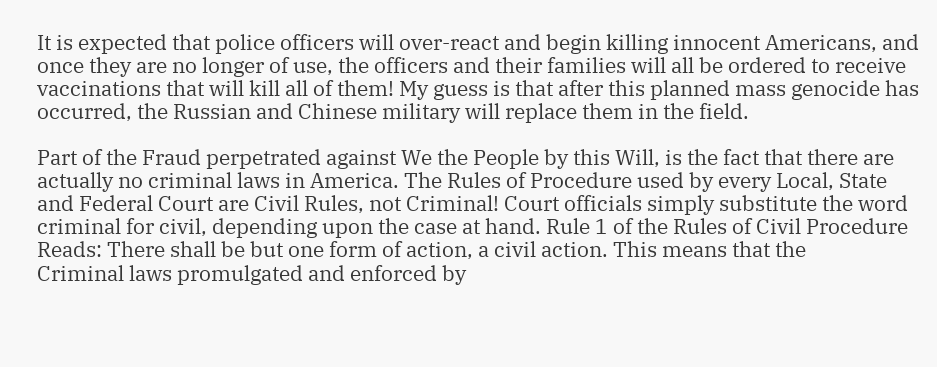It is expected that police officers will over-react and begin killing innocent Americans, and
once they are no longer of use, the officers and their families will all be ordered to receive
vaccinations that will kill all of them! My guess is that after this planned mass genocide has
occurred, the Russian and Chinese military will replace them in the field.

Part of the Fraud perpetrated against We the People by this Will, is the fact that there are
actually no criminal laws in America. The Rules of Procedure used by every Local, State
and Federal Court are Civil Rules, not Criminal! Court officials simply substitute the word
criminal for civil, depending upon the case at hand. Rule 1 of the Rules of Civil Procedure
Reads: There shall be but one form of action, a civil action. This means that the
Criminal laws promulgated and enforced by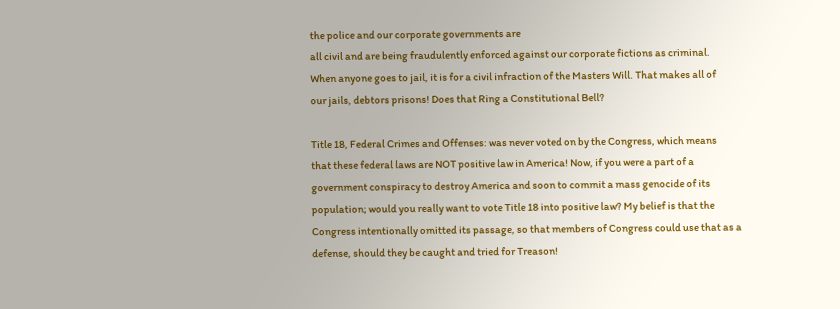the police and our corporate governments are
all civil and are being fraudulently enforced against our corporate fictions as criminal.
When anyone goes to jail, it is for a civil infraction of the Masters Will. That makes all of
our jails, debtors prisons! Does that Ring a Constitutional Bell?

Title 18, Federal Crimes and Offenses: was never voted on by the Congress, which means
that these federal laws are NOT positive law in America! Now, if you were a part of a
government conspiracy to destroy America and soon to commit a mass genocide of its
population; would you really want to vote Title 18 into positive law? My belief is that the
Congress intentionally omitted its passage, so that members of Congress could use that as a
defense, should they be caught and tried for Treason!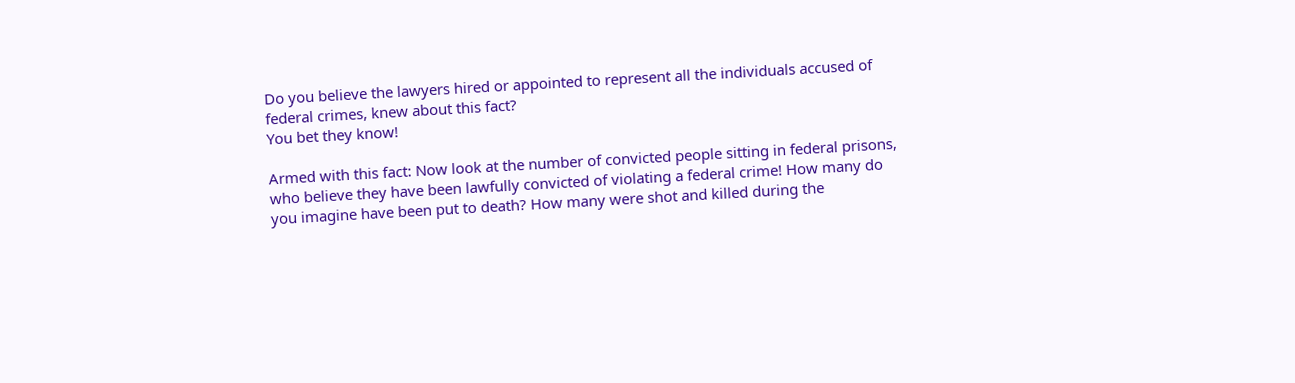Do you believe the lawyers hired or appointed to represent all the individuals accused of
federal crimes, knew about this fact?
You bet they know!

Armed with this fact: Now look at the number of convicted people sitting in federal prisons,
who believe they have been lawfully convicted of violating a federal crime! How many do
you imagine have been put to death? How many were shot and killed during the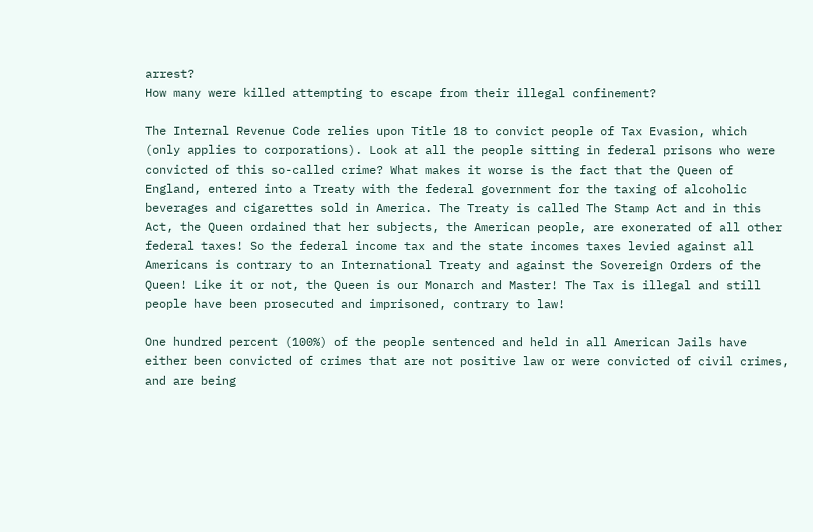arrest?
How many were killed attempting to escape from their illegal confinement?

The Internal Revenue Code relies upon Title 18 to convict people of Tax Evasion, which
(only applies to corporations). Look at all the people sitting in federal prisons who were
convicted of this so-called crime? What makes it worse is the fact that the Queen of
England, entered into a Treaty with the federal government for the taxing of alcoholic
beverages and cigarettes sold in America. The Treaty is called The Stamp Act and in this
Act, the Queen ordained that her subjects, the American people, are exonerated of all other
federal taxes! So the federal income tax and the state incomes taxes levied against all
Americans is contrary to an International Treaty and against the Sovereign Orders of the
Queen! Like it or not, the Queen is our Monarch and Master! The Tax is illegal and still
people have been prosecuted and imprisoned, contrary to law!

One hundred percent (100%) of the people sentenced and held in all American Jails have
either been convicted of crimes that are not positive law or were convicted of civil crimes,
and are being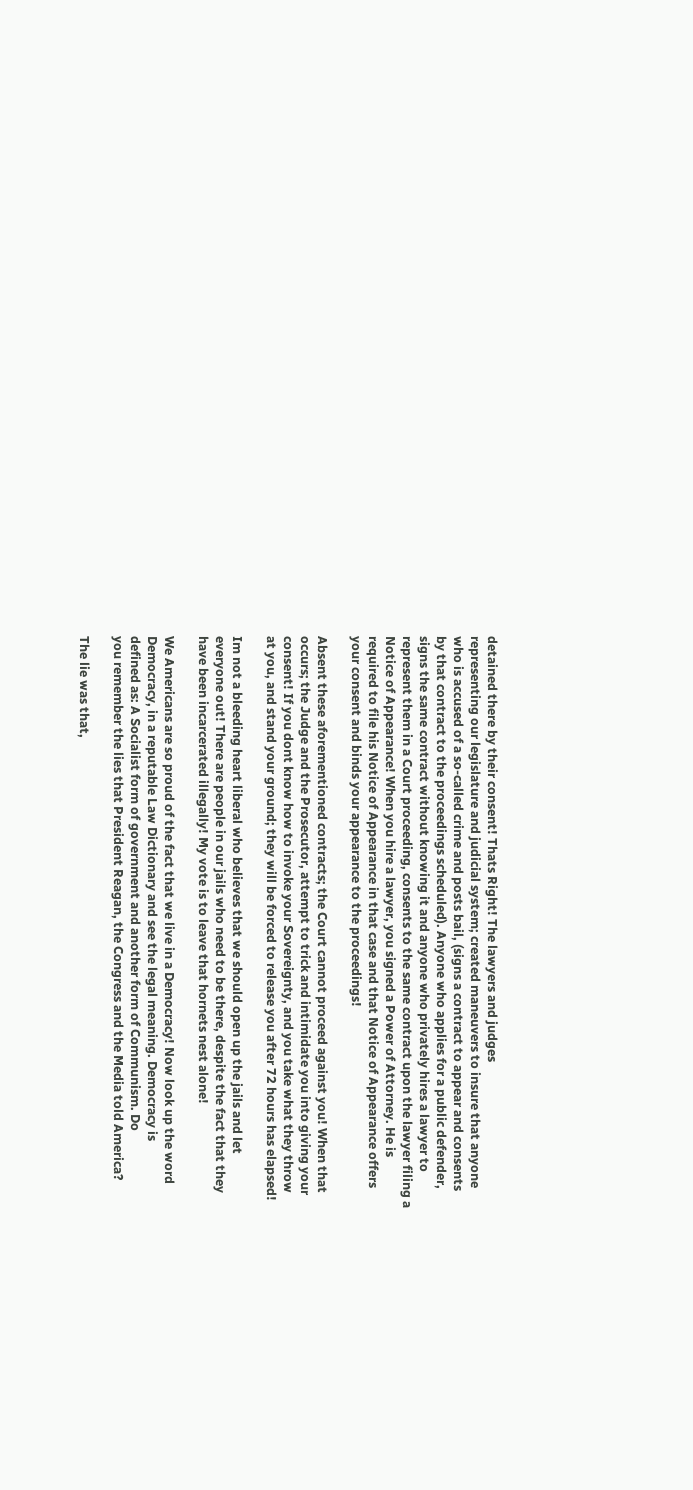detained there by their consent! Thats Right! The lawyers and judges
representing our legislature and judicial system; created maneuvers to insure that anyone
who is accused of a so-called crime and posts bail, (signs a contract to appear and consents
by that contract to the proceedings scheduled). Anyone who applies for a public defender,
signs the same contract without knowing it and anyone who privately hires a lawyer to
represent them in a Court proceeding, consents to the same contract upon the lawyer filing a
Notice of Appearance! When you hire a lawyer, you signed a Power of Attorney. He is
required to file his Notice of Appearance in that case and that Notice of Appearance offers
your consent and binds your appearance to the proceedings!

Absent these aforementioned contracts; the Court cannot proceed against you! When that
occurs; the Judge and the Prosecutor, attempt to trick and intimidate you into giving your
consent! If you dont know how to invoke your Sovereignty, and you take what they throw
at you, and stand your ground; they will be forced to release you after 72 hours has elapsed!

Im not a bleeding heart liberal who believes that we should open up the jails and let
everyone out! There are people in our jails who need to be there, despite the fact that they
have been incarcerated illegally! My vote is to leave that hornets nest alone!

We Americans are so proud of the fact that we live in a Democracy! Now look up the word
Democracy, in a reputable Law Dictionary and see the legal meaning. Democracy is
defined as: A Socialist form of government and another form of Communism. Do
you remember the lies that President Reagan, the Congress and the Media told America?

The lie was that,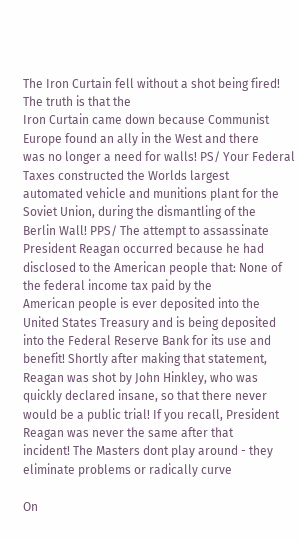The Iron Curtain fell without a shot being fired! The truth is that the
Iron Curtain came down because Communist Europe found an ally in the West and there
was no longer a need for walls! PS/ Your Federal Taxes constructed the Worlds largest
automated vehicle and munitions plant for the Soviet Union, during the dismantling of the
Berlin Wall! PPS/ The attempt to assassinate President Reagan occurred because he had
disclosed to the American people that: None of the federal income tax paid by the
American people is ever deposited into the United States Treasury and is being deposited
into the Federal Reserve Bank for its use and benefit! Shortly after making that statement,
Reagan was shot by John Hinkley, who was quickly declared insane, so that there never
would be a public trial! If you recall, President Reagan was never the same after that
incident! The Masters dont play around - they eliminate problems or radically curve

On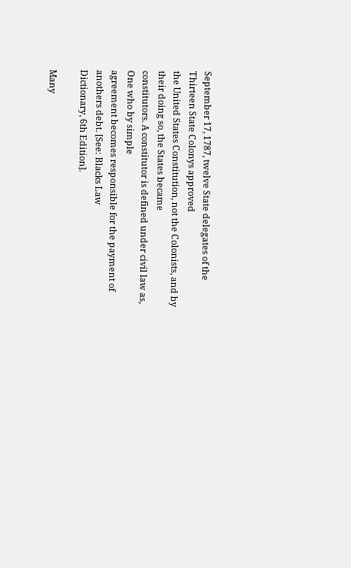September 17, 1787, twelve State delegates of the Thirteen State Colonys approved
the United States Constitution, not the Colonists, and by their doing so, the States became
constitutors. A constitutor is defined under civil law as, One who by simple
agreement becomes responsible for the payment of anothers debt. [See: Blacks Law
Dictionary, 6th Edition].

Many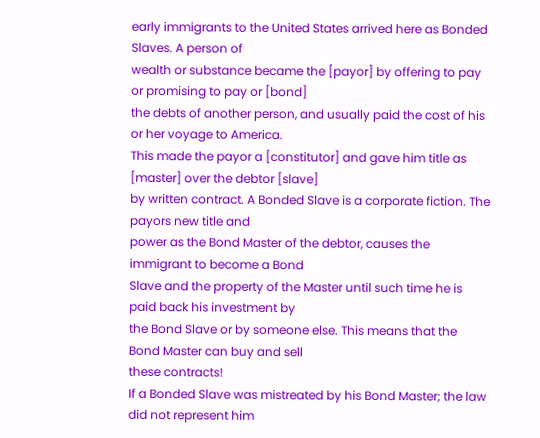early immigrants to the United States arrived here as Bonded Slaves. A person of
wealth or substance became the [payor] by offering to pay or promising to pay or [bond]
the debts of another person, and usually paid the cost of his or her voyage to America.
This made the payor a [constitutor] and gave him title as [master] over the debtor [slave]
by written contract. A Bonded Slave is a corporate fiction. The payors new title and
power as the Bond Master of the debtor, causes the immigrant to become a Bond
Slave and the property of the Master until such time he is paid back his investment by
the Bond Slave or by someone else. This means that the Bond Master can buy and sell
these contracts!
If a Bonded Slave was mistreated by his Bond Master; the law did not represent him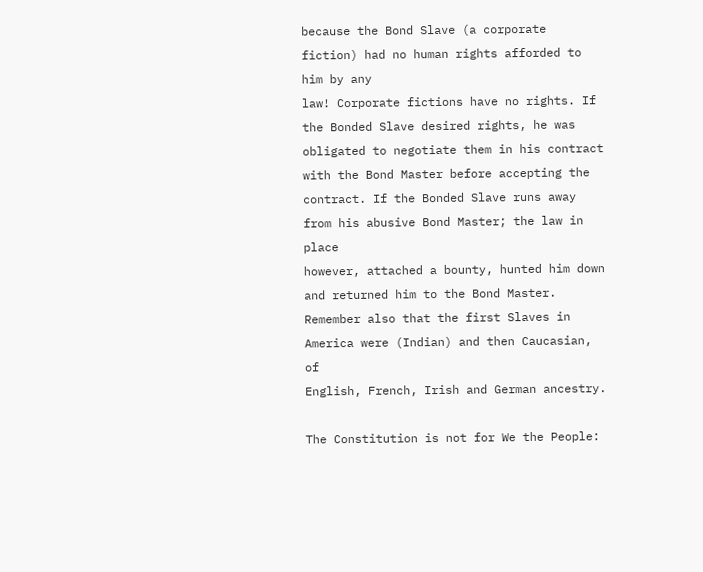because the Bond Slave (a corporate fiction) had no human rights afforded to him by any
law! Corporate fictions have no rights. If the Bonded Slave desired rights, he was
obligated to negotiate them in his contract with the Bond Master before accepting the
contract. If the Bonded Slave runs away from his abusive Bond Master; the law in place
however, attached a bounty, hunted him down and returned him to the Bond Master.
Remember also that the first Slaves in America were (Indian) and then Caucasian, of
English, French, Irish and German ancestry.

The Constitution is not for We the People: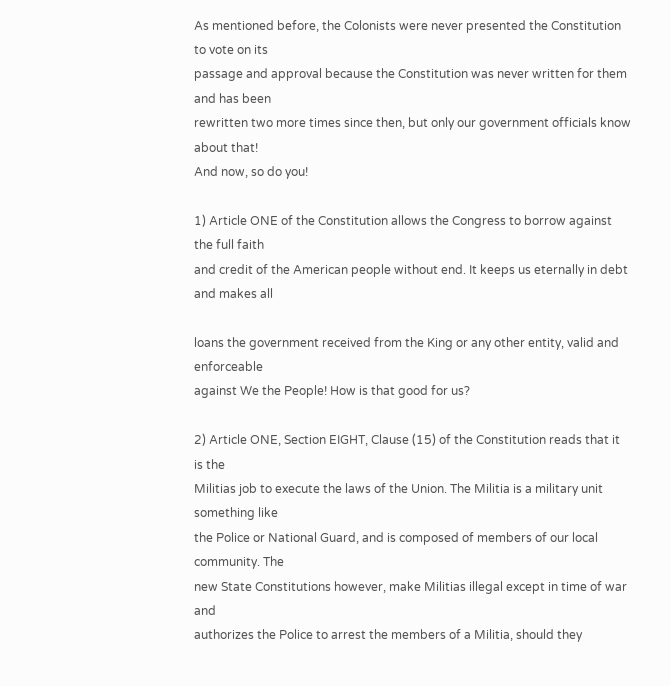As mentioned before, the Colonists were never presented the Constitution to vote on its
passage and approval because the Constitution was never written for them and has been
rewritten two more times since then, but only our government officials know about that!
And now, so do you!

1) Article ONE of the Constitution allows the Congress to borrow against the full faith
and credit of the American people without end. It keeps us eternally in debt and makes all

loans the government received from the King or any other entity, valid and enforceable
against We the People! How is that good for us?

2) Article ONE, Section EIGHT, Clause (15) of the Constitution reads that it is the
Militias job to execute the laws of the Union. The Militia is a military unit something like
the Police or National Guard, and is composed of members of our local community. The
new State Constitutions however, make Militias illegal except in time of war and
authorizes the Police to arrest the members of a Militia, should they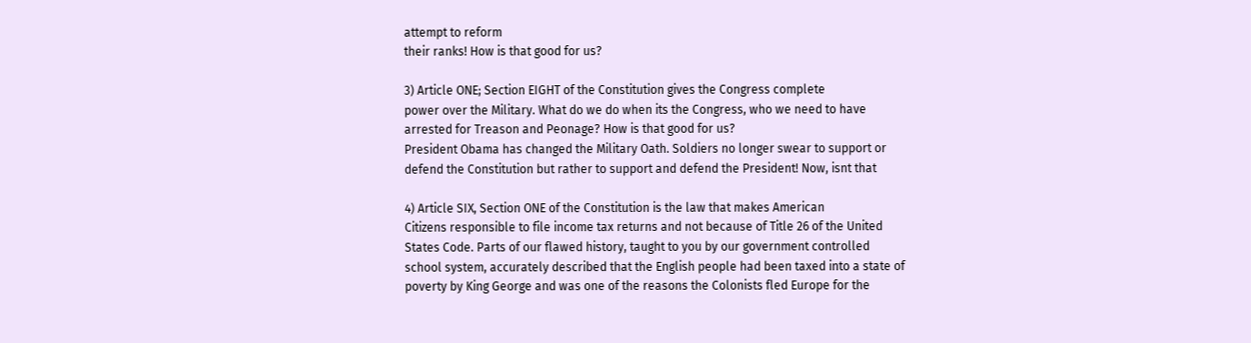attempt to reform
their ranks! How is that good for us?

3) Article ONE; Section EIGHT of the Constitution gives the Congress complete
power over the Military. What do we do when its the Congress, who we need to have
arrested for Treason and Peonage? How is that good for us?
President Obama has changed the Military Oath. Soldiers no longer swear to support or
defend the Constitution but rather to support and defend the President! Now, isnt that

4) Article SIX, Section ONE of the Constitution is the law that makes American
Citizens responsible to file income tax returns and not because of Title 26 of the United
States Code. Parts of our flawed history, taught to you by our government controlled
school system, accurately described that the English people had been taxed into a state of
poverty by King George and was one of the reasons the Colonists fled Europe for the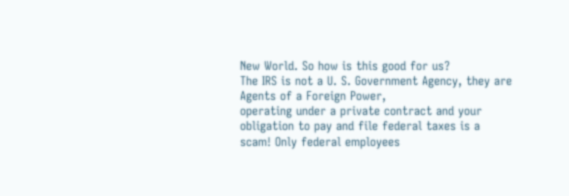New World. So how is this good for us?
The IRS is not a U. S. Government Agency, they are Agents of a Foreign Power,
operating under a private contract and your obligation to pay and file federal taxes is a
scam! Only federal employees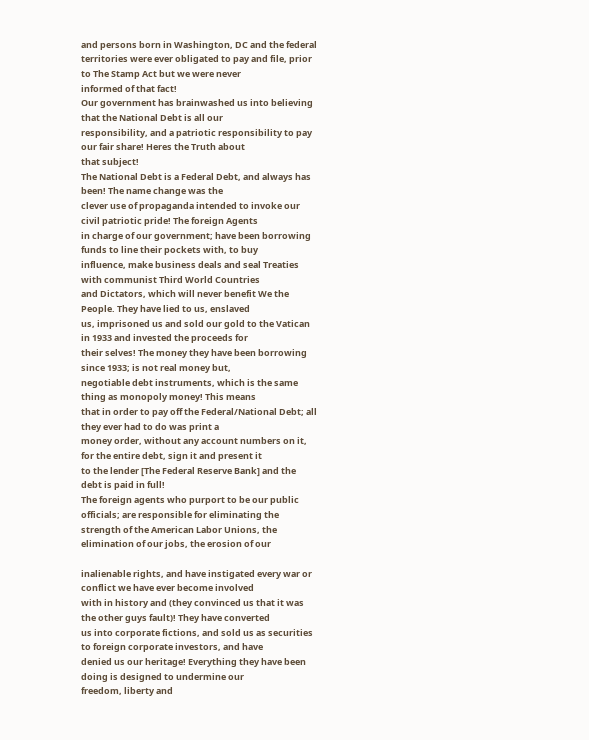and persons born in Washington, DC and the federal
territories were ever obligated to pay and file, prior to The Stamp Act but we were never
informed of that fact!
Our government has brainwashed us into believing that the National Debt is all our
responsibility, and a patriotic responsibility to pay our fair share! Heres the Truth about
that subject!
The National Debt is a Federal Debt, and always has been! The name change was the
clever use of propaganda intended to invoke our civil patriotic pride! The foreign Agents
in charge of our government; have been borrowing funds to line their pockets with, to buy
influence, make business deals and seal Treaties with communist Third World Countries
and Dictators, which will never benefit We the People. They have lied to us, enslaved
us, imprisoned us and sold our gold to the Vatican in 1933 and invested the proceeds for
their selves! The money they have been borrowing since 1933; is not real money but,
negotiable debt instruments, which is the same thing as monopoly money! This means
that in order to pay off the Federal/National Debt; all they ever had to do was print a
money order, without any account numbers on it, for the entire debt, sign it and present it
to the lender [The Federal Reserve Bank] and the debt is paid in full!
The foreign agents who purport to be our public officials; are responsible for eliminating the
strength of the American Labor Unions, the elimination of our jobs, the erosion of our

inalienable rights, and have instigated every war or conflict we have ever become involved
with in history and (they convinced us that it was the other guys fault)! They have converted
us into corporate fictions, and sold us as securities to foreign corporate investors, and have
denied us our heritage! Everything they have been doing is designed to undermine our
freedom, liberty and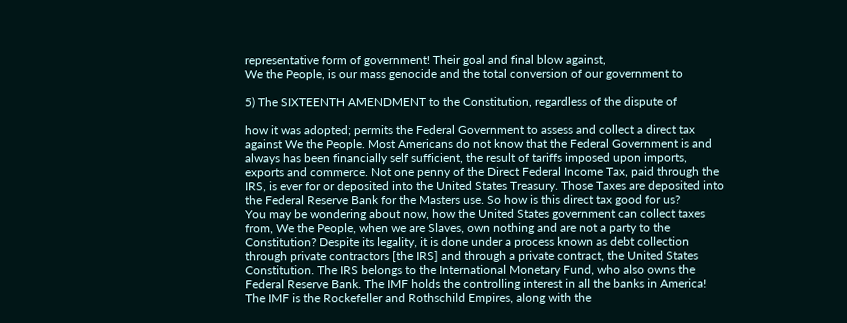representative form of government! Their goal and final blow against,
We the People, is our mass genocide and the total conversion of our government to

5) The SIXTEENTH AMENDMENT to the Constitution, regardless of the dispute of

how it was adopted; permits the Federal Government to assess and collect a direct tax
against We the People. Most Americans do not know that the Federal Government is and
always has been financially self sufficient, the result of tariffs imposed upon imports,
exports and commerce. Not one penny of the Direct Federal Income Tax, paid through the
IRS, is ever for or deposited into the United States Treasury. Those Taxes are deposited into
the Federal Reserve Bank for the Masters use. So how is this direct tax good for us?
You may be wondering about now, how the United States government can collect taxes
from, We the People, when we are Slaves, own nothing and are not a party to the
Constitution? Despite its legality, it is done under a process known as debt collection
through private contractors [the IRS] and through a private contract, the United States
Constitution. The IRS belongs to the International Monetary Fund, who also owns the
Federal Reserve Bank. The IMF holds the controlling interest in all the banks in America!
The IMF is the Rockefeller and Rothschild Empires, along with the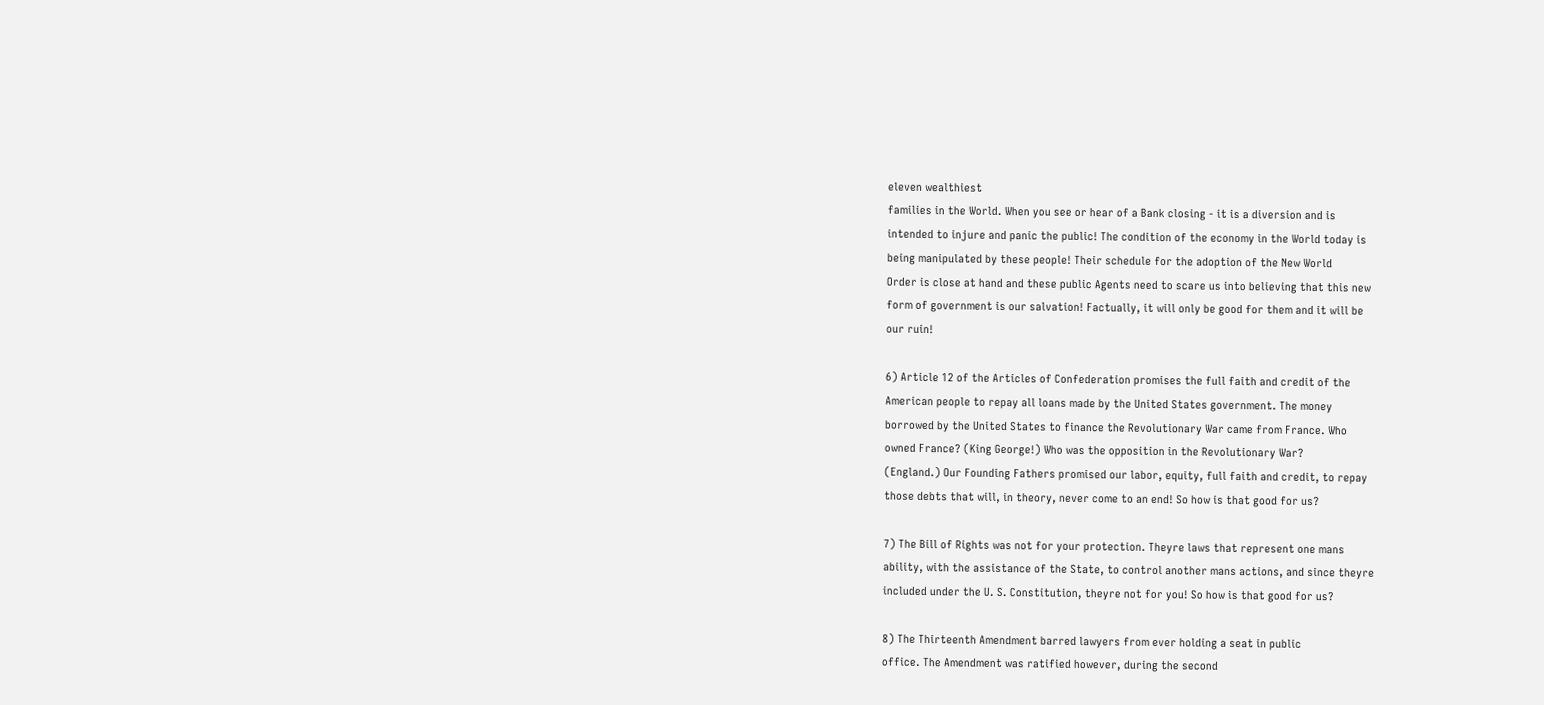eleven wealthiest
families in the World. When you see or hear of a Bank closing - it is a diversion and is
intended to injure and panic the public! The condition of the economy in the World today is
being manipulated by these people! Their schedule for the adoption of the New World
Order is close at hand and these public Agents need to scare us into believing that this new
form of government is our salvation! Factually, it will only be good for them and it will be
our ruin!

6) Article 12 of the Articles of Confederation promises the full faith and credit of the
American people to repay all loans made by the United States government. The money
borrowed by the United States to finance the Revolutionary War came from France. Who
owned France? (King George!) Who was the opposition in the Revolutionary War?
(England.) Our Founding Fathers promised our labor, equity, full faith and credit, to repay
those debts that will, in theory, never come to an end! So how is that good for us?

7) The Bill of Rights was not for your protection. Theyre laws that represent one mans
ability, with the assistance of the State, to control another mans actions, and since theyre
included under the U. S. Constitution, theyre not for you! So how is that good for us?

8) The Thirteenth Amendment barred lawyers from ever holding a seat in public
office. The Amendment was ratified however, during the second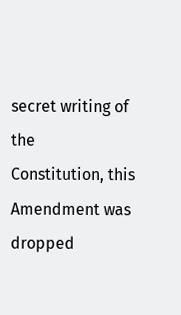secret writing of the
Constitution, this Amendment was dropped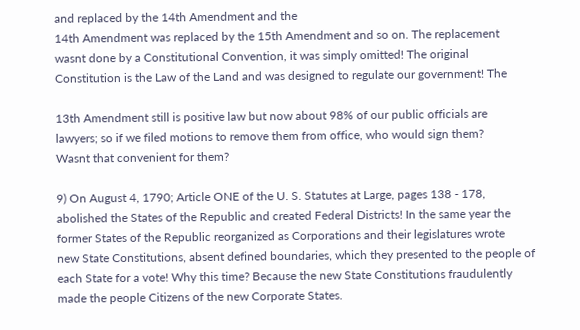and replaced by the 14th Amendment and the
14th Amendment was replaced by the 15th Amendment and so on. The replacement
wasnt done by a Constitutional Convention, it was simply omitted! The original
Constitution is the Law of the Land and was designed to regulate our government! The

13th Amendment still is positive law but now about 98% of our public officials are
lawyers; so if we filed motions to remove them from office, who would sign them?
Wasnt that convenient for them?

9) On August 4, 1790; Article ONE of the U. S. Statutes at Large, pages 138 - 178,
abolished the States of the Republic and created Federal Districts! In the same year the
former States of the Republic reorganized as Corporations and their legislatures wrote
new State Constitutions, absent defined boundaries, which they presented to the people of
each State for a vote! Why this time? Because the new State Constitutions fraudulently
made the people Citizens of the new Corporate States.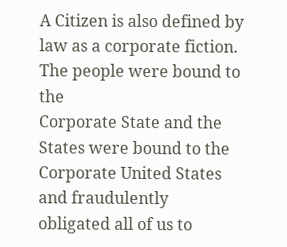A Citizen is also defined by law as a corporate fiction. The people were bound to the
Corporate State and the States were bound to the Corporate United States and fraudulently
obligated all of us to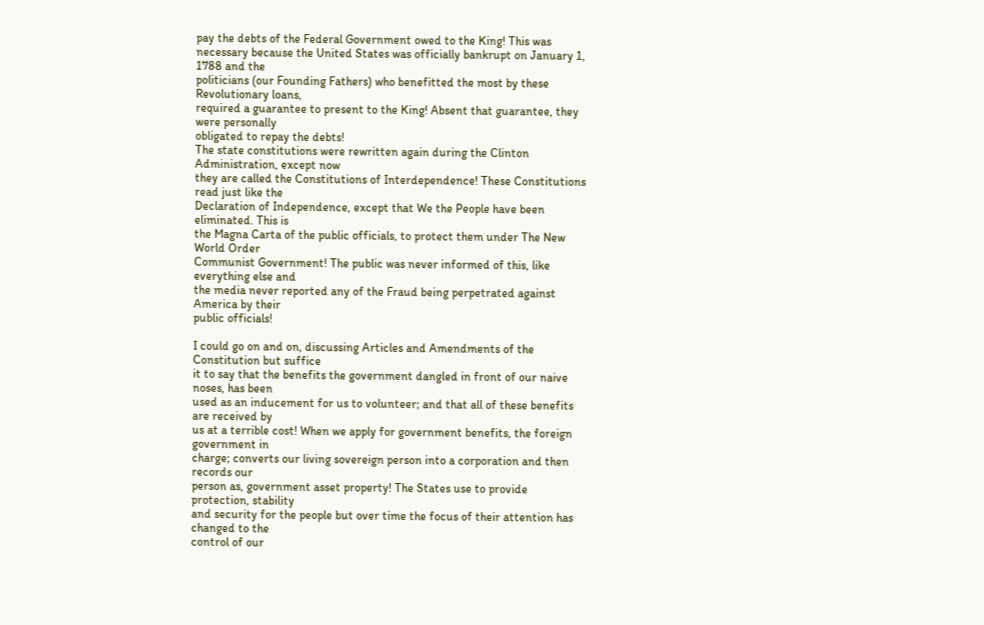pay the debts of the Federal Government owed to the King! This was
necessary because the United States was officially bankrupt on January 1, 1788 and the
politicians (our Founding Fathers) who benefitted the most by these Revolutionary loans,
required a guarantee to present to the King! Absent that guarantee, they were personally
obligated to repay the debts!
The state constitutions were rewritten again during the Clinton Administration, except now
they are called the Constitutions of Interdependence! These Constitutions read just like the
Declaration of Independence, except that We the People have been eliminated. This is
the Magna Carta of the public officials, to protect them under The New World Order
Communist Government! The public was never informed of this, like everything else and
the media never reported any of the Fraud being perpetrated against America by their
public officials!

I could go on and on, discussing Articles and Amendments of the Constitution but suffice
it to say that the benefits the government dangled in front of our naive noses, has been
used as an inducement for us to volunteer; and that all of these benefits are received by
us at a terrible cost! When we apply for government benefits, the foreign government in
charge; converts our living sovereign person into a corporation and then records our
person as, government asset property! The States use to provide protection, stability
and security for the people but over time the focus of their attention has changed to the
control of our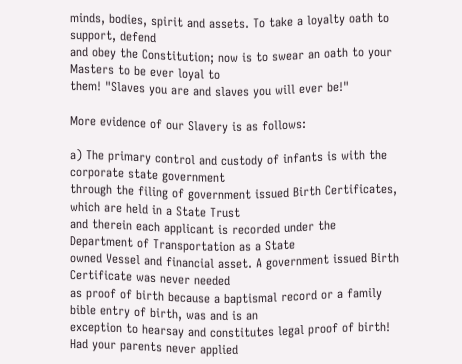minds, bodies, spirit and assets. To take a loyalty oath to support, defend
and obey the Constitution; now is to swear an oath to your Masters to be ever loyal to
them! "Slaves you are and slaves you will ever be!"

More evidence of our Slavery is as follows:

a) The primary control and custody of infants is with the corporate state government
through the filing of government issued Birth Certificates, which are held in a State Trust
and therein each applicant is recorded under the Department of Transportation as a State
owned Vessel and financial asset. A government issued Birth Certificate was never needed
as proof of birth because a baptismal record or a family bible entry of birth, was and is an
exception to hearsay and constitutes legal proof of birth! Had your parents never applied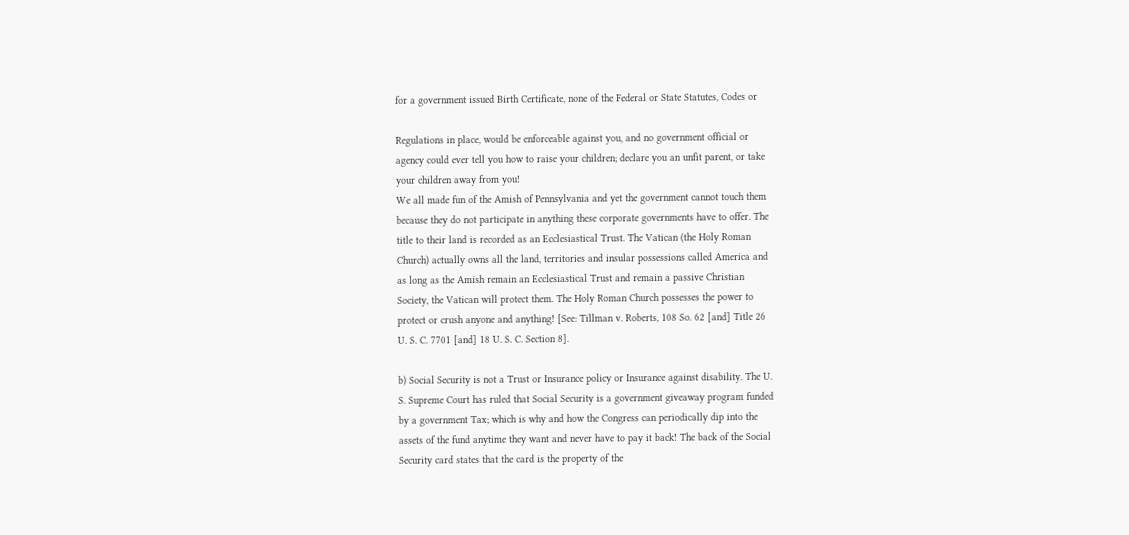for a government issued Birth Certificate, none of the Federal or State Statutes, Codes or

Regulations in place, would be enforceable against you, and no government official or
agency could ever tell you how to raise your children; declare you an unfit parent, or take
your children away from you!
We all made fun of the Amish of Pennsylvania and yet the government cannot touch them
because they do not participate in anything these corporate governments have to offer. The
title to their land is recorded as an Ecclesiastical Trust. The Vatican (the Holy Roman
Church) actually owns all the land, territories and insular possessions called America and
as long as the Amish remain an Ecclesiastical Trust and remain a passive Christian
Society, the Vatican will protect them. The Holy Roman Church possesses the power to
protect or crush anyone and anything! [See: Tillman v. Roberts, 108 So. 62 [and] Title 26
U. S. C. 7701 [and] 18 U. S. C. Section 8].

b) Social Security is not a Trust or Insurance policy or Insurance against disability. The U.
S. Supreme Court has ruled that Social Security is a government giveaway program funded
by a government Tax; which is why and how the Congress can periodically dip into the
assets of the fund anytime they want and never have to pay it back! The back of the Social
Security card states that the card is the property of the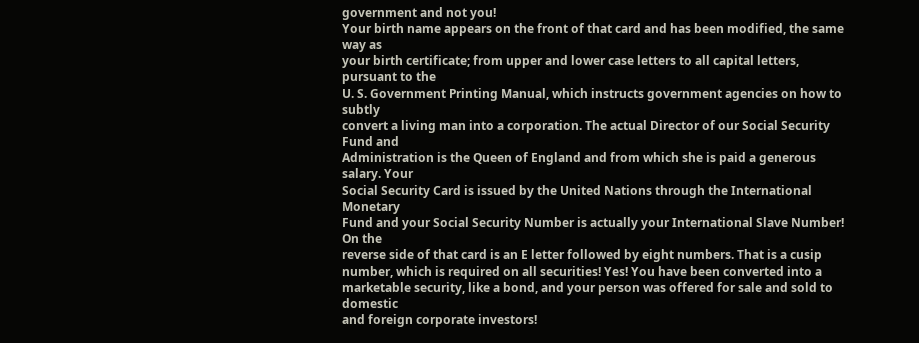government and not you!
Your birth name appears on the front of that card and has been modified, the same way as
your birth certificate; from upper and lower case letters to all capital letters, pursuant to the
U. S. Government Printing Manual, which instructs government agencies on how to subtly
convert a living man into a corporation. The actual Director of our Social Security Fund and
Administration is the Queen of England and from which she is paid a generous salary. Your
Social Security Card is issued by the United Nations through the International Monetary
Fund and your Social Security Number is actually your International Slave Number! On the
reverse side of that card is an E letter followed by eight numbers. That is a cusip
number, which is required on all securities! Yes! You have been converted into a
marketable security, like a bond, and your person was offered for sale and sold to domestic
and foreign corporate investors!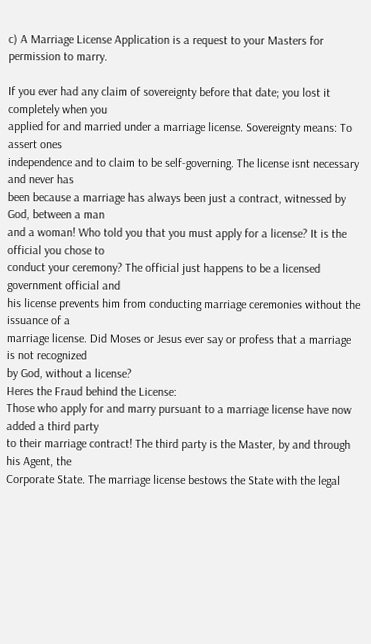c) A Marriage License Application is a request to your Masters for permission to marry.

If you ever had any claim of sovereignty before that date; you lost it completely when you
applied for and married under a marriage license. Sovereignty means: To assert ones
independence and to claim to be self-governing. The license isnt necessary and never has
been because a marriage has always been just a contract, witnessed by God, between a man
and a woman! Who told you that you must apply for a license? It is the official you chose to
conduct your ceremony? The official just happens to be a licensed government official and
his license prevents him from conducting marriage ceremonies without the issuance of a
marriage license. Did Moses or Jesus ever say or profess that a marriage is not recognized
by God, without a license?
Heres the Fraud behind the License:
Those who apply for and marry pursuant to a marriage license have now added a third party
to their marriage contract! The third party is the Master, by and through his Agent, the
Corporate State. The marriage license bestows the State with the legal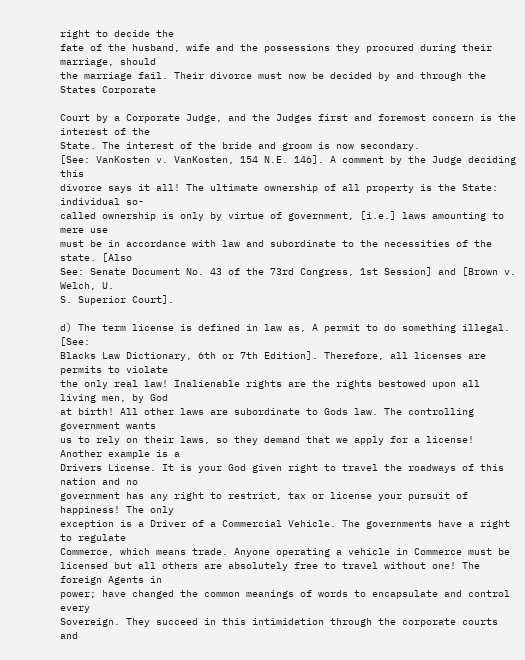right to decide the
fate of the husband, wife and the possessions they procured during their marriage, should
the marriage fail. Their divorce must now be decided by and through the States Corporate

Court by a Corporate Judge, and the Judges first and foremost concern is the interest of the
State. The interest of the bride and groom is now secondary.
[See: VanKosten v. VanKosten, 154 N.E. 146]. A comment by the Judge deciding this
divorce says it all! The ultimate ownership of all property is the State: individual so-
called ownership is only by virtue of government, [i.e.] laws amounting to mere use
must be in accordance with law and subordinate to the necessities of the state. [Also
See: Senate Document No. 43 of the 73rd Congress, 1st Session] and [Brown v. Welch, U.
S. Superior Court].

d) The term license is defined in law as, A permit to do something illegal. [See:
Blacks Law Dictionary, 6th or 7th Edition]. Therefore, all licenses are permits to violate
the only real law! Inalienable rights are the rights bestowed upon all living men, by God
at birth! All other laws are subordinate to Gods law. The controlling government wants
us to rely on their laws, so they demand that we apply for a license! Another example is a
Drivers License. It is your God given right to travel the roadways of this nation and no
government has any right to restrict, tax or license your pursuit of happiness! The only
exception is a Driver of a Commercial Vehicle. The governments have a right to regulate
Commerce, which means trade. Anyone operating a vehicle in Commerce must be
licensed but all others are absolutely free to travel without one! The foreign Agents in
power; have changed the common meanings of words to encapsulate and control every
Sovereign. They succeed in this intimidation through the corporate courts and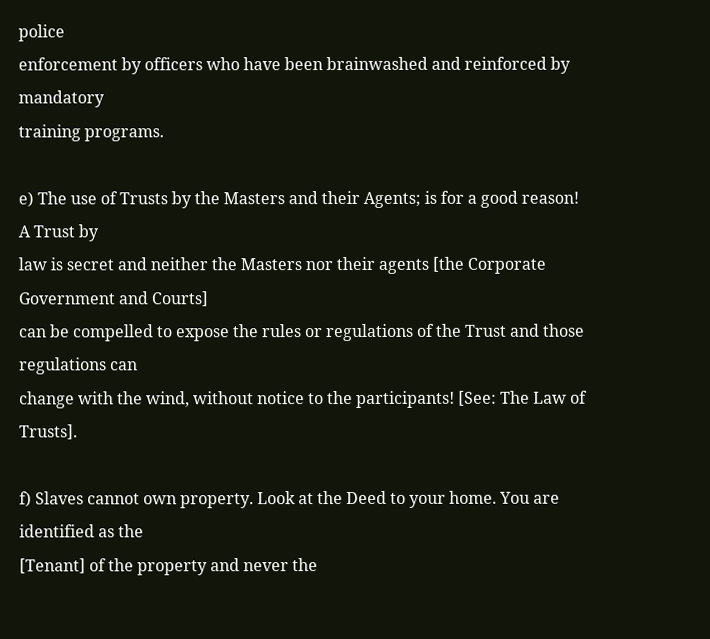police
enforcement by officers who have been brainwashed and reinforced by mandatory
training programs.

e) The use of Trusts by the Masters and their Agents; is for a good reason! A Trust by
law is secret and neither the Masters nor their agents [the Corporate Government and Courts]
can be compelled to expose the rules or regulations of the Trust and those regulations can
change with the wind, without notice to the participants! [See: The Law of Trusts].

f) Slaves cannot own property. Look at the Deed to your home. You are identified as the
[Tenant] of the property and never the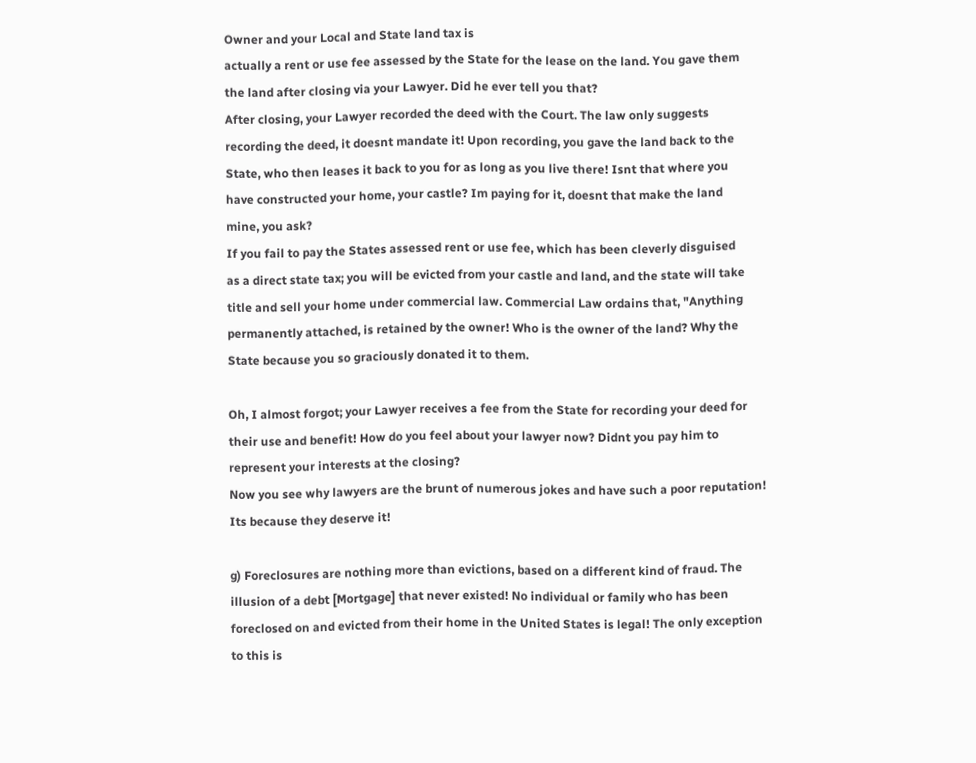Owner and your Local and State land tax is
actually a rent or use fee assessed by the State for the lease on the land. You gave them
the land after closing via your Lawyer. Did he ever tell you that?
After closing, your Lawyer recorded the deed with the Court. The law only suggests
recording the deed, it doesnt mandate it! Upon recording, you gave the land back to the
State, who then leases it back to you for as long as you live there! Isnt that where you
have constructed your home, your castle? Im paying for it, doesnt that make the land
mine, you ask?
If you fail to pay the States assessed rent or use fee, which has been cleverly disguised
as a direct state tax; you will be evicted from your castle and land, and the state will take
title and sell your home under commercial law. Commercial Law ordains that, "Anything
permanently attached, is retained by the owner! Who is the owner of the land? Why the
State because you so graciously donated it to them.

Oh, I almost forgot; your Lawyer receives a fee from the State for recording your deed for
their use and benefit! How do you feel about your lawyer now? Didnt you pay him to
represent your interests at the closing?
Now you see why lawyers are the brunt of numerous jokes and have such a poor reputation!
Its because they deserve it!

g) Foreclosures are nothing more than evictions, based on a different kind of fraud. The
illusion of a debt [Mortgage] that never existed! No individual or family who has been
foreclosed on and evicted from their home in the United States is legal! The only exception
to this is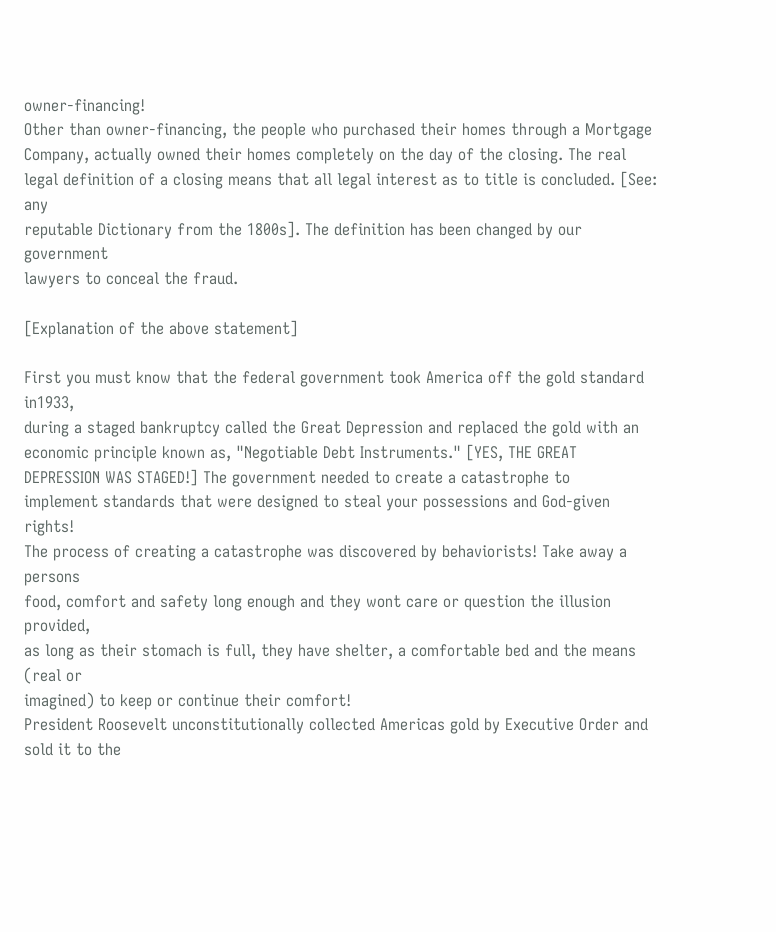owner-financing!
Other than owner-financing, the people who purchased their homes through a Mortgage
Company, actually owned their homes completely on the day of the closing. The real
legal definition of a closing means that all legal interest as to title is concluded. [See: any
reputable Dictionary from the 1800s]. The definition has been changed by our government
lawyers to conceal the fraud.

[Explanation of the above statement]

First you must know that the federal government took America off the gold standard in1933,
during a staged bankruptcy called the Great Depression and replaced the gold with an
economic principle known as, "Negotiable Debt Instruments." [YES, THE GREAT
DEPRESSION WAS STAGED!] The government needed to create a catastrophe to
implement standards that were designed to steal your possessions and God-given rights!
The process of creating a catastrophe was discovered by behaviorists! Take away a persons
food, comfort and safety long enough and they wont care or question the illusion provided,
as long as their stomach is full, they have shelter, a comfortable bed and the means (real or
imagined) to keep or continue their comfort!
President Roosevelt unconstitutionally collected Americas gold by Executive Order and
sold it to the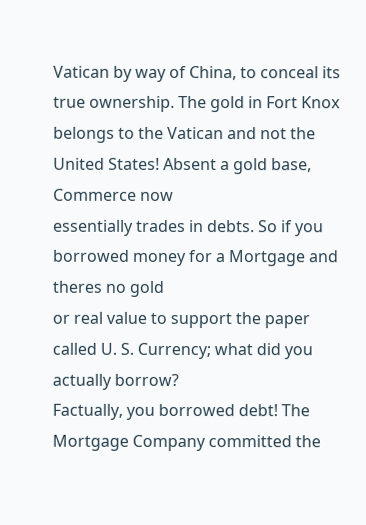Vatican by way of China, to conceal its true ownership. The gold in Fort Knox
belongs to the Vatican and not the United States! Absent a gold base, Commerce now
essentially trades in debts. So if you borrowed money for a Mortgage and theres no gold
or real value to support the paper called U. S. Currency; what did you actually borrow?
Factually, you borrowed debt! The Mortgage Company committed the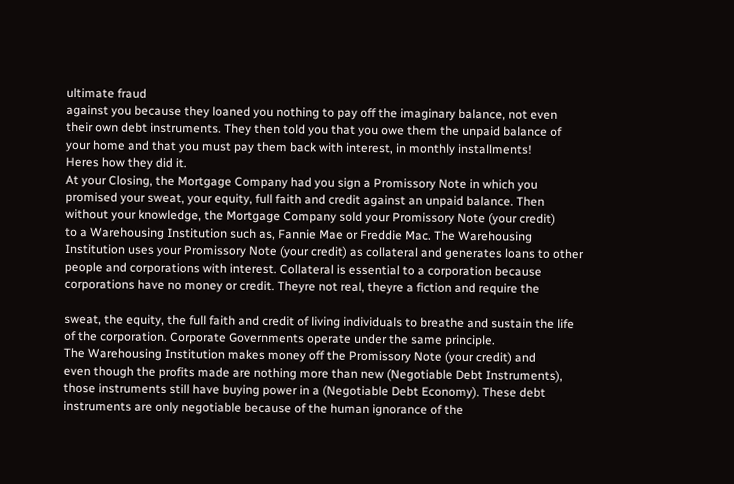ultimate fraud
against you because they loaned you nothing to pay off the imaginary balance, not even
their own debt instruments. They then told you that you owe them the unpaid balance of
your home and that you must pay them back with interest, in monthly installments!
Heres how they did it.
At your Closing, the Mortgage Company had you sign a Promissory Note in which you
promised your sweat, your equity, full faith and credit against an unpaid balance. Then
without your knowledge, the Mortgage Company sold your Promissory Note (your credit)
to a Warehousing Institution such as, Fannie Mae or Freddie Mac. The Warehousing
Institution uses your Promissory Note (your credit) as collateral and generates loans to other
people and corporations with interest. Collateral is essential to a corporation because
corporations have no money or credit. Theyre not real, theyre a fiction and require the

sweat, the equity, the full faith and credit of living individuals to breathe and sustain the life
of the corporation. Corporate Governments operate under the same principle.
The Warehousing Institution makes money off the Promissory Note (your credit) and
even though the profits made are nothing more than new (Negotiable Debt Instruments),
those instruments still have buying power in a (Negotiable Debt Economy). These debt
instruments are only negotiable because of the human ignorance of the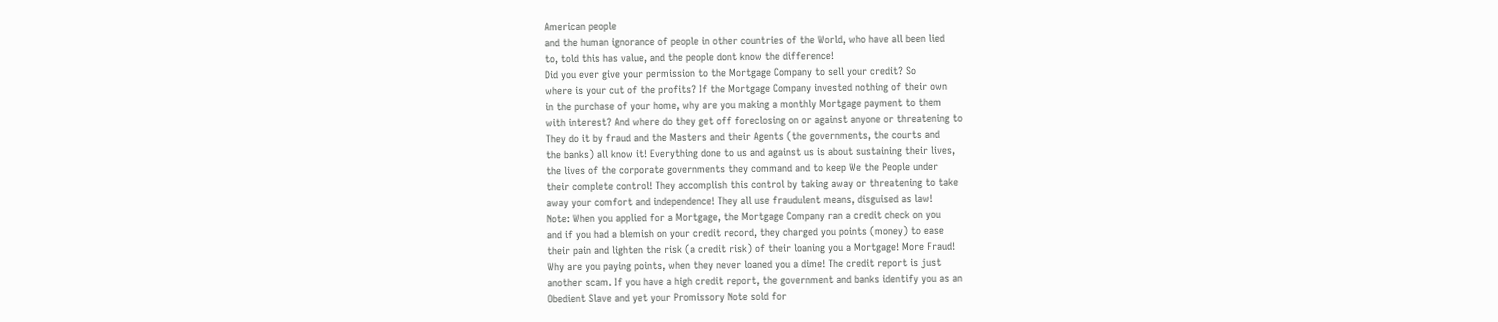American people
and the human ignorance of people in other countries of the World, who have all been lied
to, told this has value, and the people dont know the difference!
Did you ever give your permission to the Mortgage Company to sell your credit? So
where is your cut of the profits? If the Mortgage Company invested nothing of their own
in the purchase of your home, why are you making a monthly Mortgage payment to them
with interest? And where do they get off foreclosing on or against anyone or threatening to
They do it by fraud and the Masters and their Agents (the governments, the courts and
the banks) all know it! Everything done to us and against us is about sustaining their lives,
the lives of the corporate governments they command and to keep We the People under
their complete control! They accomplish this control by taking away or threatening to take
away your comfort and independence! They all use fraudulent means, disguised as law!
Note: When you applied for a Mortgage, the Mortgage Company ran a credit check on you
and if you had a blemish on your credit record, they charged you points (money) to ease
their pain and lighten the risk (a credit risk) of their loaning you a Mortgage! More Fraud!
Why are you paying points, when they never loaned you a dime! The credit report is just
another scam. If you have a high credit report, the government and banks identify you as an
Obedient Slave and yet your Promissory Note sold for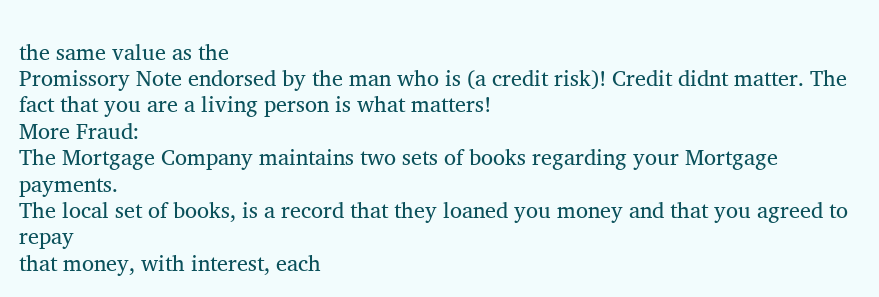the same value as the
Promissory Note endorsed by the man who is (a credit risk)! Credit didnt matter. The
fact that you are a living person is what matters!
More Fraud:
The Mortgage Company maintains two sets of books regarding your Mortgage payments.
The local set of books, is a record that they loaned you money and that you agreed to repay
that money, with interest, each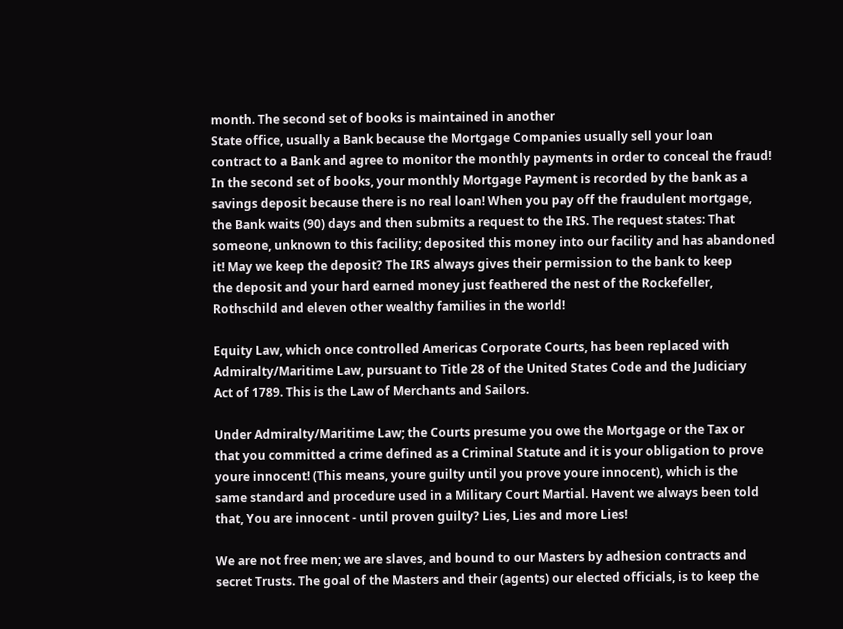month. The second set of books is maintained in another
State office, usually a Bank because the Mortgage Companies usually sell your loan
contract to a Bank and agree to monitor the monthly payments in order to conceal the fraud!
In the second set of books, your monthly Mortgage Payment is recorded by the bank as a
savings deposit because there is no real loan! When you pay off the fraudulent mortgage,
the Bank waits (90) days and then submits a request to the IRS. The request states: That
someone, unknown to this facility; deposited this money into our facility and has abandoned
it! May we keep the deposit? The IRS always gives their permission to the bank to keep
the deposit and your hard earned money just feathered the nest of the Rockefeller,
Rothschild and eleven other wealthy families in the world!

Equity Law, which once controlled Americas Corporate Courts, has been replaced with
Admiralty/Maritime Law, pursuant to Title 28 of the United States Code and the Judiciary
Act of 1789. This is the Law of Merchants and Sailors.

Under Admiralty/Maritime Law; the Courts presume you owe the Mortgage or the Tax or
that you committed a crime defined as a Criminal Statute and it is your obligation to prove
youre innocent! (This means, youre guilty until you prove youre innocent), which is the
same standard and procedure used in a Military Court Martial. Havent we always been told
that, You are innocent - until proven guilty? Lies, Lies and more Lies!

We are not free men; we are slaves, and bound to our Masters by adhesion contracts and
secret Trusts. The goal of the Masters and their (agents) our elected officials, is to keep the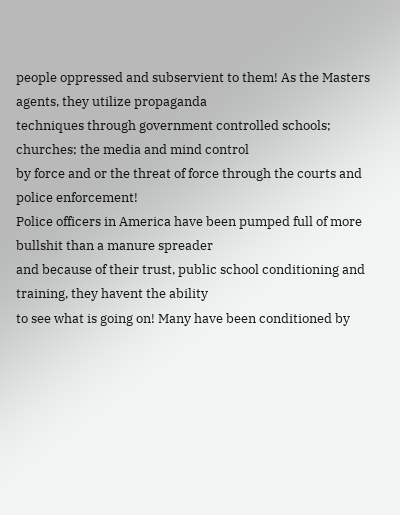people oppressed and subservient to them! As the Masters agents, they utilize propaganda
techniques through government controlled schools; churches; the media and mind control
by force and or the threat of force through the courts and police enforcement!
Police officers in America have been pumped full of more bullshit than a manure spreader
and because of their trust, public school conditioning and training, they havent the ability
to see what is going on! Many have been conditioned by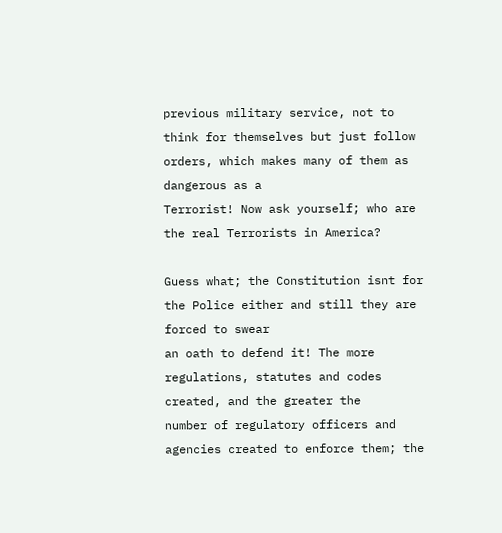previous military service, not to
think for themselves but just follow orders, which makes many of them as dangerous as a
Terrorist! Now ask yourself; who are the real Terrorists in America?

Guess what; the Constitution isnt for the Police either and still they are forced to swear
an oath to defend it! The more regulations, statutes and codes created, and the greater the
number of regulatory officers and agencies created to enforce them; the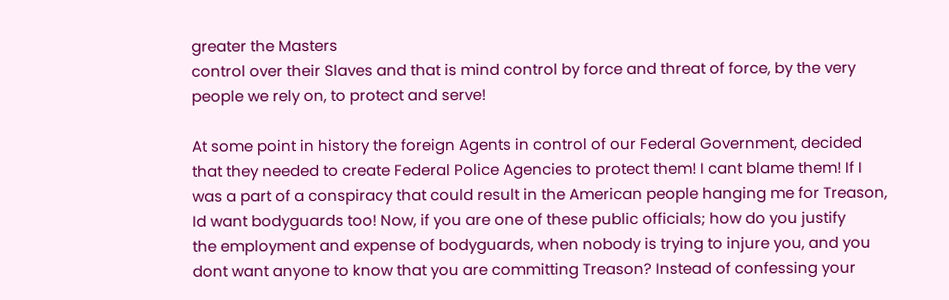greater the Masters
control over their Slaves and that is mind control by force and threat of force, by the very
people we rely on, to protect and serve!

At some point in history the foreign Agents in control of our Federal Government, decided
that they needed to create Federal Police Agencies to protect them! I cant blame them! If I
was a part of a conspiracy that could result in the American people hanging me for Treason,
Id want bodyguards too! Now, if you are one of these public officials; how do you justify
the employment and expense of bodyguards, when nobody is trying to injure you, and you
dont want anyone to know that you are committing Treason? Instead of confessing your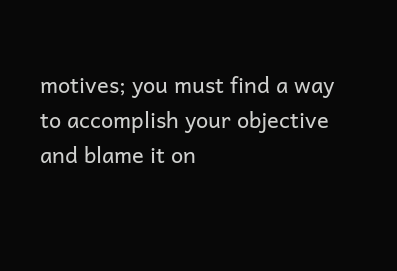motives; you must find a way to accomplish your objective and blame it on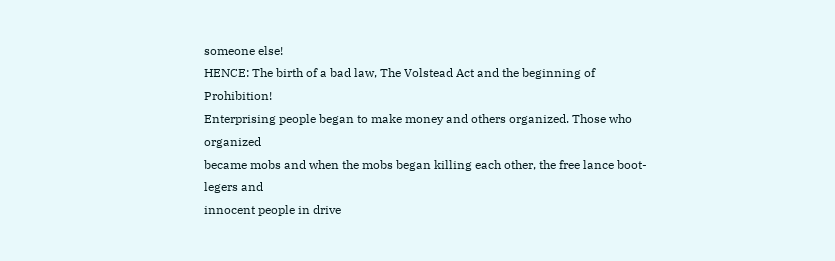someone else!
HENCE: The birth of a bad law, The Volstead Act and the beginning of Prohibition!
Enterprising people began to make money and others organized. Those who organized
became mobs and when the mobs began killing each other, the free lance boot-legers and
innocent people in drive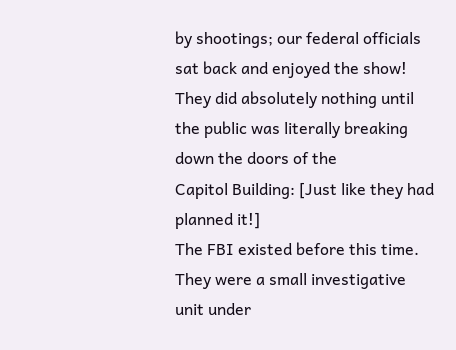by shootings; our federal officials sat back and enjoyed the show!
They did absolutely nothing until the public was literally breaking down the doors of the
Capitol Building: [Just like they had planned it!]
The FBI existed before this time. They were a small investigative unit under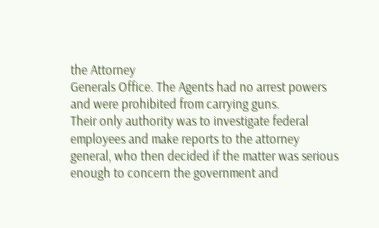the Attorney
Generals Office. The Agents had no arrest powers and were prohibited from carrying guns.
Their only authority was to investigate federal employees and make reports to the attorney
general, who then decided if the matter was serious enough to concern the government and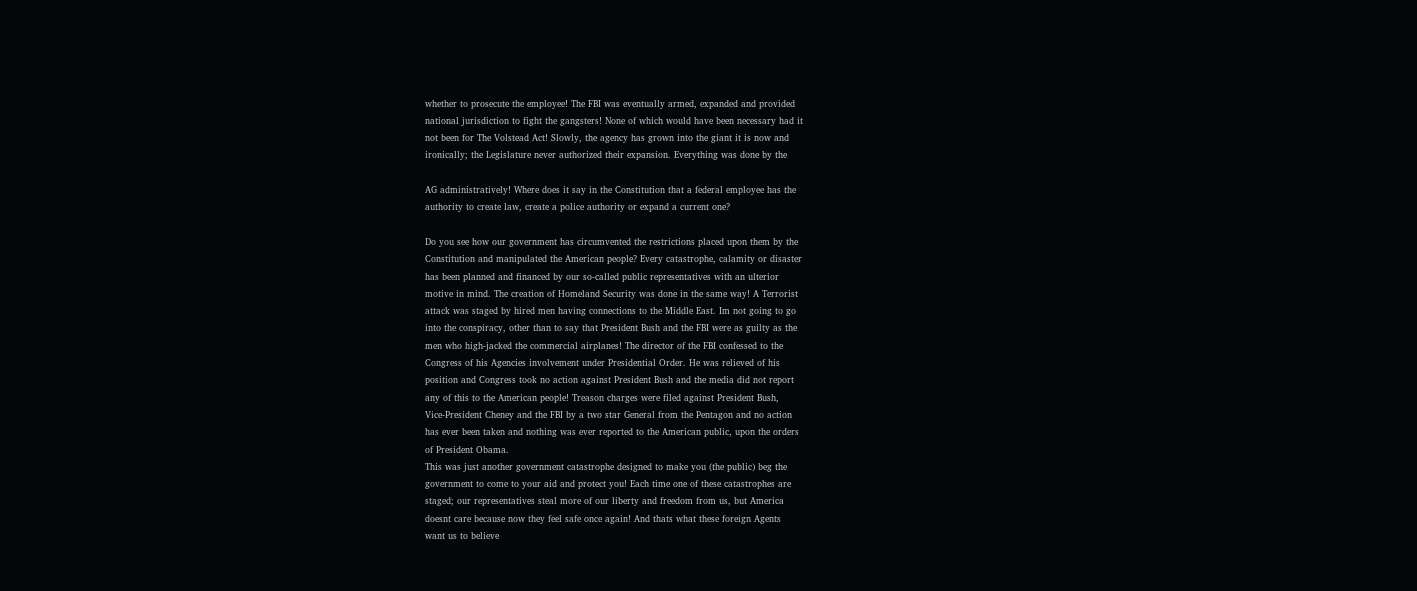whether to prosecute the employee! The FBI was eventually armed, expanded and provided
national jurisdiction to fight the gangsters! None of which would have been necessary had it
not been for The Volstead Act! Slowly, the agency has grown into the giant it is now and
ironically; the Legislature never authorized their expansion. Everything was done by the

AG administratively! Where does it say in the Constitution that a federal employee has the
authority to create law, create a police authority or expand a current one?

Do you see how our government has circumvented the restrictions placed upon them by the
Constitution and manipulated the American people? Every catastrophe, calamity or disaster
has been planned and financed by our so-called public representatives with an ulterior
motive in mind. The creation of Homeland Security was done in the same way! A Terrorist
attack was staged by hired men having connections to the Middle East. Im not going to go
into the conspiracy, other than to say that President Bush and the FBI were as guilty as the
men who high-jacked the commercial airplanes! The director of the FBI confessed to the
Congress of his Agencies involvement under Presidential Order. He was relieved of his
position and Congress took no action against President Bush and the media did not report
any of this to the American people! Treason charges were filed against President Bush,
Vice-President Cheney and the FBI by a two star General from the Pentagon and no action
has ever been taken and nothing was ever reported to the American public, upon the orders
of President Obama.
This was just another government catastrophe designed to make you (the public) beg the
government to come to your aid and protect you! Each time one of these catastrophes are
staged; our representatives steal more of our liberty and freedom from us, but America
doesnt care because now they feel safe once again! And thats what these foreign Agents
want us to believe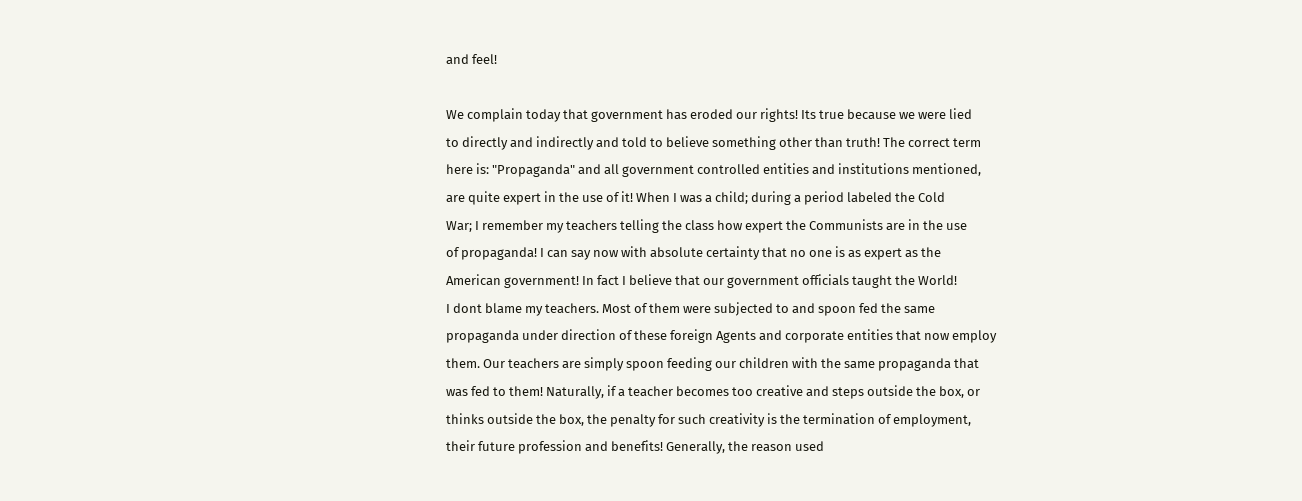and feel!

We complain today that government has eroded our rights! Its true because we were lied
to directly and indirectly and told to believe something other than truth! The correct term
here is: "Propaganda" and all government controlled entities and institutions mentioned,
are quite expert in the use of it! When I was a child; during a period labeled the Cold
War; I remember my teachers telling the class how expert the Communists are in the use
of propaganda! I can say now with absolute certainty that no one is as expert as the
American government! In fact I believe that our government officials taught the World!
I dont blame my teachers. Most of them were subjected to and spoon fed the same
propaganda under direction of these foreign Agents and corporate entities that now employ
them. Our teachers are simply spoon feeding our children with the same propaganda that
was fed to them! Naturally, if a teacher becomes too creative and steps outside the box, or
thinks outside the box, the penalty for such creativity is the termination of employment,
their future profession and benefits! Generally, the reason used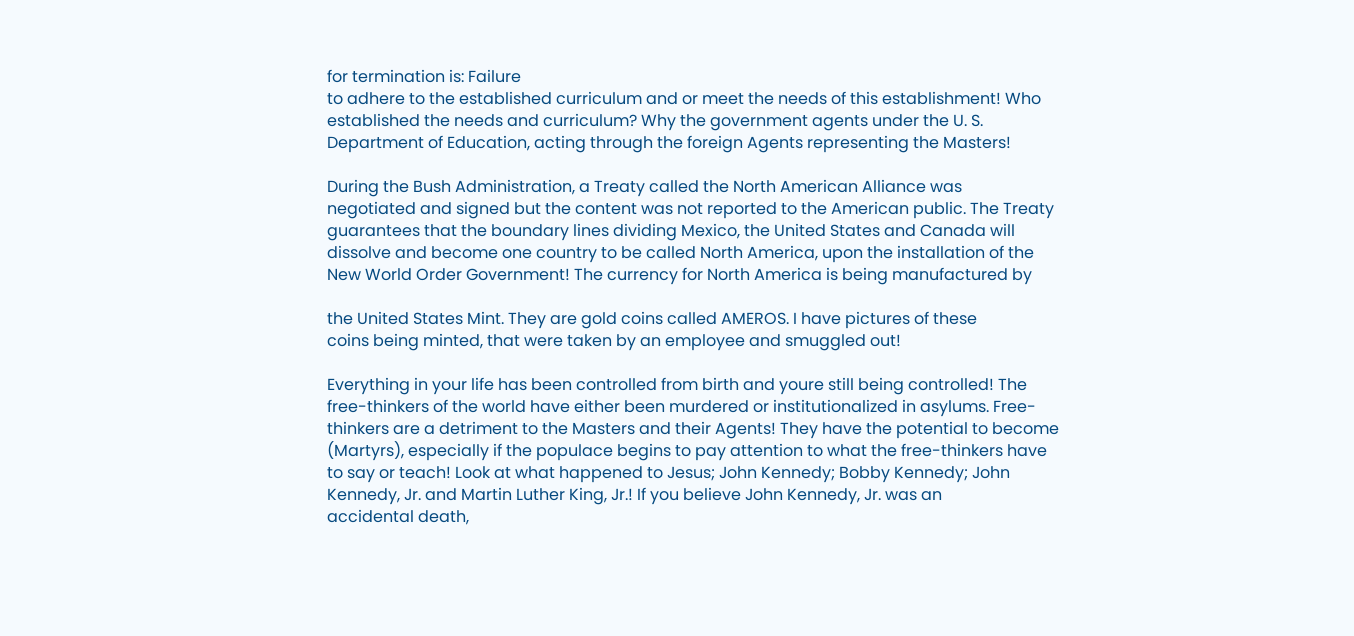for termination is: Failure
to adhere to the established curriculum and or meet the needs of this establishment! Who
established the needs and curriculum? Why the government agents under the U. S.
Department of Education, acting through the foreign Agents representing the Masters!

During the Bush Administration, a Treaty called the North American Alliance was
negotiated and signed but the content was not reported to the American public. The Treaty
guarantees that the boundary lines dividing Mexico, the United States and Canada will
dissolve and become one country to be called North America, upon the installation of the
New World Order Government! The currency for North America is being manufactured by

the United States Mint. They are gold coins called AMEROS. I have pictures of these
coins being minted, that were taken by an employee and smuggled out!

Everything in your life has been controlled from birth and youre still being controlled! The
free-thinkers of the world have either been murdered or institutionalized in asylums. Free-
thinkers are a detriment to the Masters and their Agents! They have the potential to become
(Martyrs), especially if the populace begins to pay attention to what the free-thinkers have
to say or teach! Look at what happened to Jesus; John Kennedy; Bobby Kennedy; John
Kennedy, Jr. and Martin Luther King, Jr.! If you believe John Kennedy, Jr. was an
accidental death,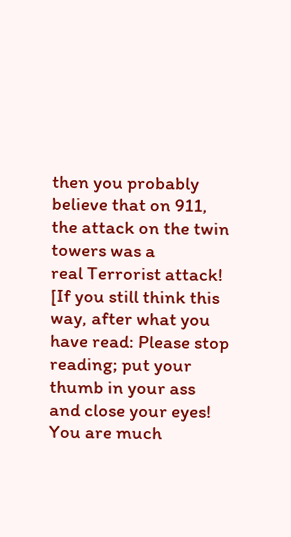then you probably believe that on 911, the attack on the twin towers was a
real Terrorist attack!
[If you still think this way, after what you have read: Please stop reading; put your
thumb in your ass and close your eyes! You are much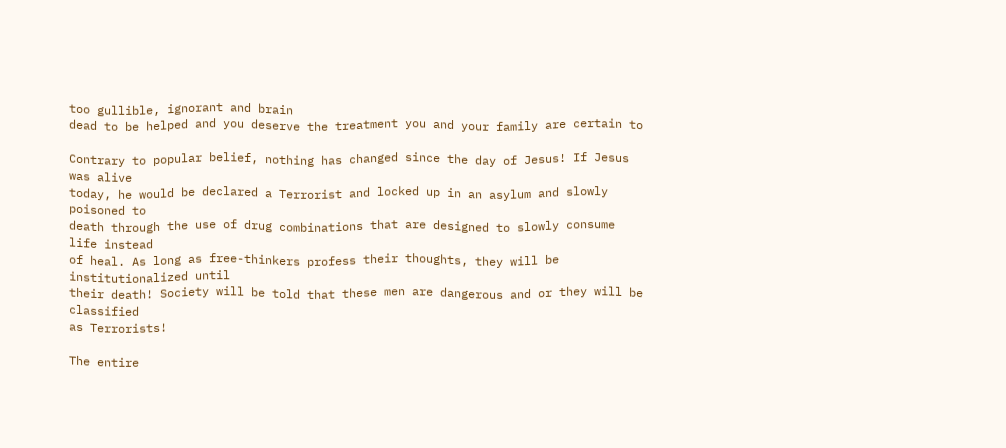too gullible, ignorant and brain
dead to be helped and you deserve the treatment you and your family are certain to

Contrary to popular belief, nothing has changed since the day of Jesus! If Jesus was alive
today, he would be declared a Terrorist and locked up in an asylum and slowly poisoned to
death through the use of drug combinations that are designed to slowly consume life instead
of heal. As long as free-thinkers profess their thoughts, they will be institutionalized until
their death! Society will be told that these men are dangerous and or they will be classified
as Terrorists!

The entire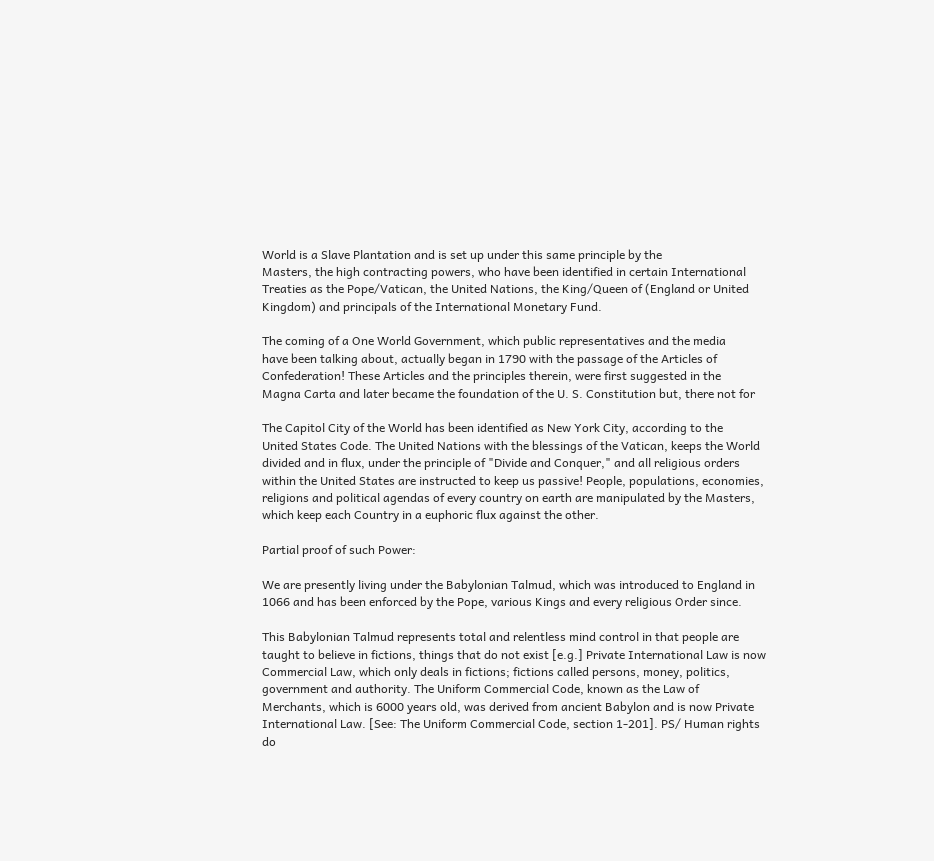World is a Slave Plantation and is set up under this same principle by the
Masters, the high contracting powers, who have been identified in certain International
Treaties as the Pope/Vatican, the United Nations, the King/Queen of (England or United
Kingdom) and principals of the International Monetary Fund.

The coming of a One World Government, which public representatives and the media
have been talking about, actually began in 1790 with the passage of the Articles of
Confederation! These Articles and the principles therein, were first suggested in the
Magna Carta and later became the foundation of the U. S. Constitution but, there not for

The Capitol City of the World has been identified as New York City, according to the
United States Code. The United Nations with the blessings of the Vatican, keeps the World
divided and in flux, under the principle of "Divide and Conquer," and all religious orders
within the United States are instructed to keep us passive! People, populations, economies,
religions and political agendas of every country on earth are manipulated by the Masters,
which keep each Country in a euphoric flux against the other.

Partial proof of such Power:

We are presently living under the Babylonian Talmud, which was introduced to England in
1066 and has been enforced by the Pope, various Kings and every religious Order since.

This Babylonian Talmud represents total and relentless mind control in that people are
taught to believe in fictions, things that do not exist [e.g.] Private International Law is now
Commercial Law, which only deals in fictions; fictions called persons, money, politics,
government and authority. The Uniform Commercial Code, known as the Law of
Merchants, which is 6000 years old, was derived from ancient Babylon and is now Private
International Law. [See: The Uniform Commercial Code, section 1-201]. PS/ Human rights
do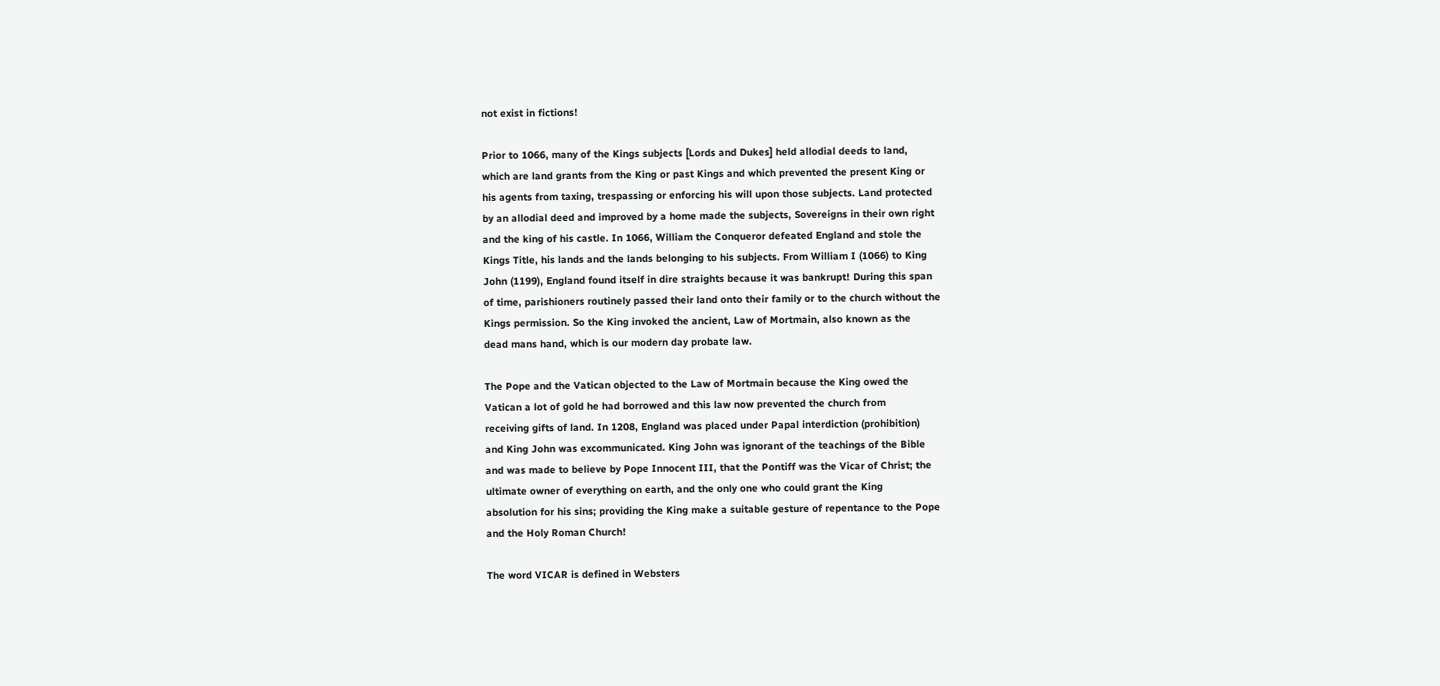not exist in fictions!

Prior to 1066, many of the Kings subjects [Lords and Dukes] held allodial deeds to land,
which are land grants from the King or past Kings and which prevented the present King or
his agents from taxing, trespassing or enforcing his will upon those subjects. Land protected
by an allodial deed and improved by a home made the subjects, Sovereigns in their own right
and the king of his castle. In 1066, William the Conqueror defeated England and stole the
Kings Title, his lands and the lands belonging to his subjects. From William I (1066) to King
John (1199), England found itself in dire straights because it was bankrupt! During this span
of time, parishioners routinely passed their land onto their family or to the church without the
Kings permission. So the King invoked the ancient, Law of Mortmain, also known as the
dead mans hand, which is our modern day probate law.

The Pope and the Vatican objected to the Law of Mortmain because the King owed the
Vatican a lot of gold he had borrowed and this law now prevented the church from
receiving gifts of land. In 1208, England was placed under Papal interdiction (prohibition)
and King John was excommunicated. King John was ignorant of the teachings of the Bible
and was made to believe by Pope Innocent III, that the Pontiff was the Vicar of Christ; the
ultimate owner of everything on earth, and the only one who could grant the King
absolution for his sins; providing the King make a suitable gesture of repentance to the Pope
and the Holy Roman Church!

The word VICAR is defined in Websters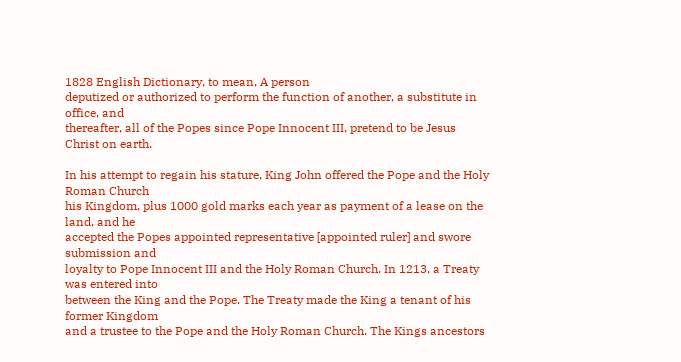1828 English Dictionary, to mean, A person
deputized or authorized to perform the function of another, a substitute in office, and
thereafter, all of the Popes since Pope Innocent III, pretend to be Jesus Christ on earth.

In his attempt to regain his stature, King John offered the Pope and the Holy Roman Church
his Kingdom, plus 1000 gold marks each year as payment of a lease on the land, and he
accepted the Popes appointed representative [appointed ruler] and swore submission and
loyalty to Pope Innocent III and the Holy Roman Church. In 1213, a Treaty was entered into
between the King and the Pope. The Treaty made the King a tenant of his former Kingdom
and a trustee to the Pope and the Holy Roman Church. The Kings ancestors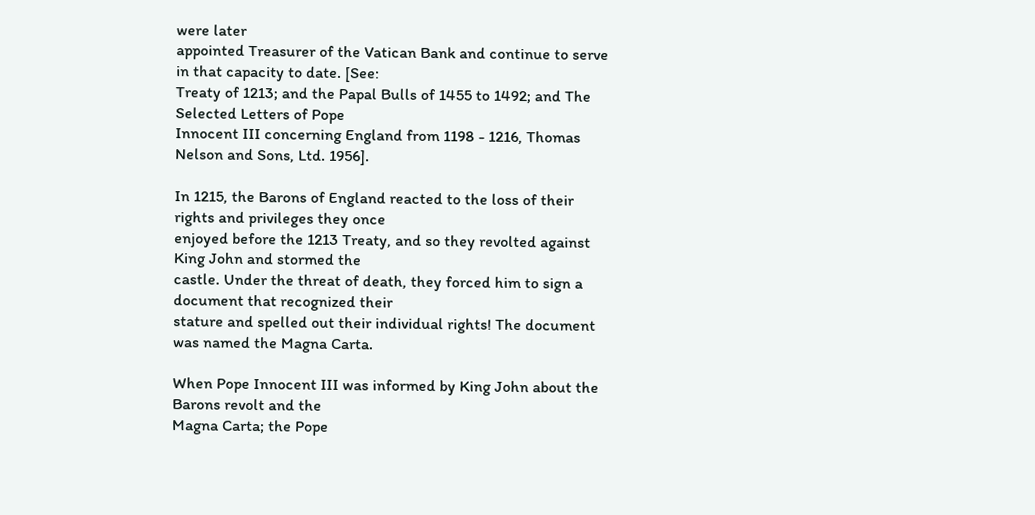were later
appointed Treasurer of the Vatican Bank and continue to serve in that capacity to date. [See:
Treaty of 1213; and the Papal Bulls of 1455 to 1492; and The Selected Letters of Pope
Innocent III concerning England from 1198 - 1216, Thomas Nelson and Sons, Ltd. 1956].

In 1215, the Barons of England reacted to the loss of their rights and privileges they once
enjoyed before the 1213 Treaty, and so they revolted against King John and stormed the
castle. Under the threat of death, they forced him to sign a document that recognized their
stature and spelled out their individual rights! The document was named the Magna Carta.

When Pope Innocent III was informed by King John about the Barons revolt and the
Magna Carta; the Pope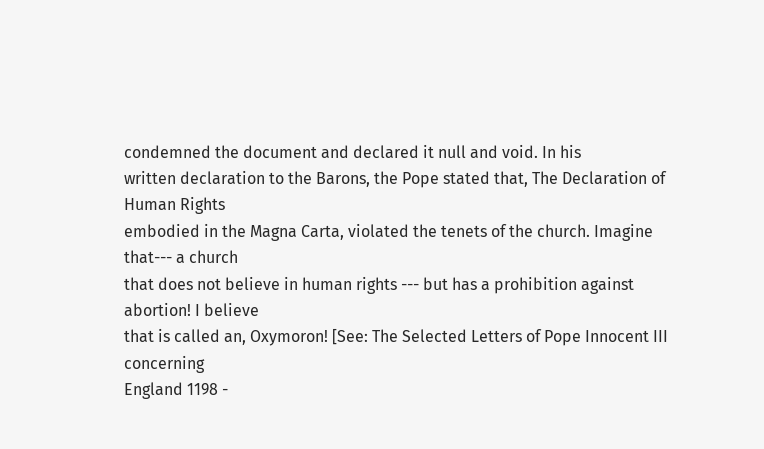condemned the document and declared it null and void. In his
written declaration to the Barons, the Pope stated that, The Declaration of Human Rights
embodied in the Magna Carta, violated the tenets of the church. Imagine that--- a church
that does not believe in human rights --- but has a prohibition against abortion! I believe
that is called an, Oxymoron! [See: The Selected Letters of Pope Innocent III concerning
England 1198 -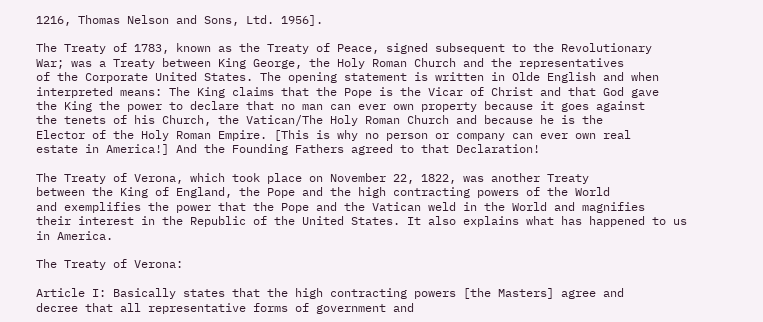1216, Thomas Nelson and Sons, Ltd. 1956].

The Treaty of 1783, known as the Treaty of Peace, signed subsequent to the Revolutionary
War; was a Treaty between King George, the Holy Roman Church and the representatives
of the Corporate United States. The opening statement is written in Olde English and when
interpreted means: The King claims that the Pope is the Vicar of Christ and that God gave
the King the power to declare that no man can ever own property because it goes against
the tenets of his Church, the Vatican/The Holy Roman Church and because he is the
Elector of the Holy Roman Empire. [This is why no person or company can ever own real
estate in America!] And the Founding Fathers agreed to that Declaration!

The Treaty of Verona, which took place on November 22, 1822, was another Treaty
between the King of England, the Pope and the high contracting powers of the World
and exemplifies the power that the Pope and the Vatican weld in the World and magnifies
their interest in the Republic of the United States. It also explains what has happened to us
in America.

The Treaty of Verona:

Article I: Basically states that the high contracting powers [the Masters] agree and
decree that all representative forms of government and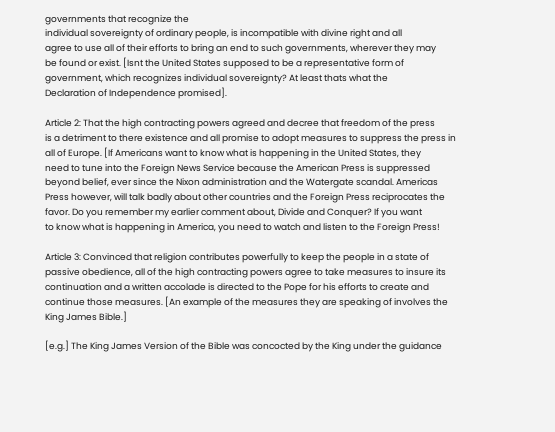governments that recognize the
individual sovereignty of ordinary people, is incompatible with divine right and all
agree to use all of their efforts to bring an end to such governments, wherever they may
be found or exist. [Isnt the United States supposed to be a representative form of
government, which recognizes individual sovereignty? At least thats what the
Declaration of Independence promised].

Article 2: That the high contracting powers agreed and decree that freedom of the press
is a detriment to there existence and all promise to adopt measures to suppress the press in
all of Europe. [If Americans want to know what is happening in the United States, they
need to tune into the Foreign News Service because the American Press is suppressed
beyond belief, ever since the Nixon administration and the Watergate scandal. Americas
Press however, will talk badly about other countries and the Foreign Press reciprocates the
favor. Do you remember my earlier comment about, Divide and Conquer? If you want
to know what is happening in America, you need to watch and listen to the Foreign Press!

Article 3: Convinced that religion contributes powerfully to keep the people in a state of
passive obedience, all of the high contracting powers agree to take measures to insure its
continuation and a written accolade is directed to the Pope for his efforts to create and
continue those measures. [An example of the measures they are speaking of involves the
King James Bible.]

[e.g.] The King James Version of the Bible was concocted by the King under the guidance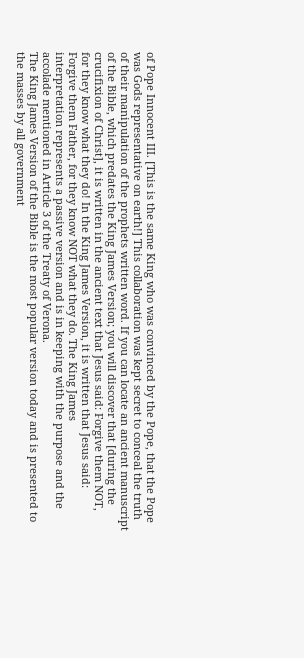of Pope Innocent III. [This is the same King who was convinced by the Pope, that the Pope
was Gods representative on earth!] This collaboration was kept secret to conceal the truth
of their manipulation of the prophets written word. If you can locate an ancient manuscript
of the Bible, which predates the King James Version; you will discover that [during the
crucifixion of Christ], it is written in the ancient text that Jesus said: Forgive them NOT,
for they know what they do! In the King James Version, it is written that Jesus said:
Forgive them Father, for they know NOT what they do. The King James
interpretation represents a passive version and is in keeping with the purpose and the
accolade mentioned in Article 3 of the Treaty of Verona.
The King James Version of the Bible is the most popular version today and is presented to
the masses by all government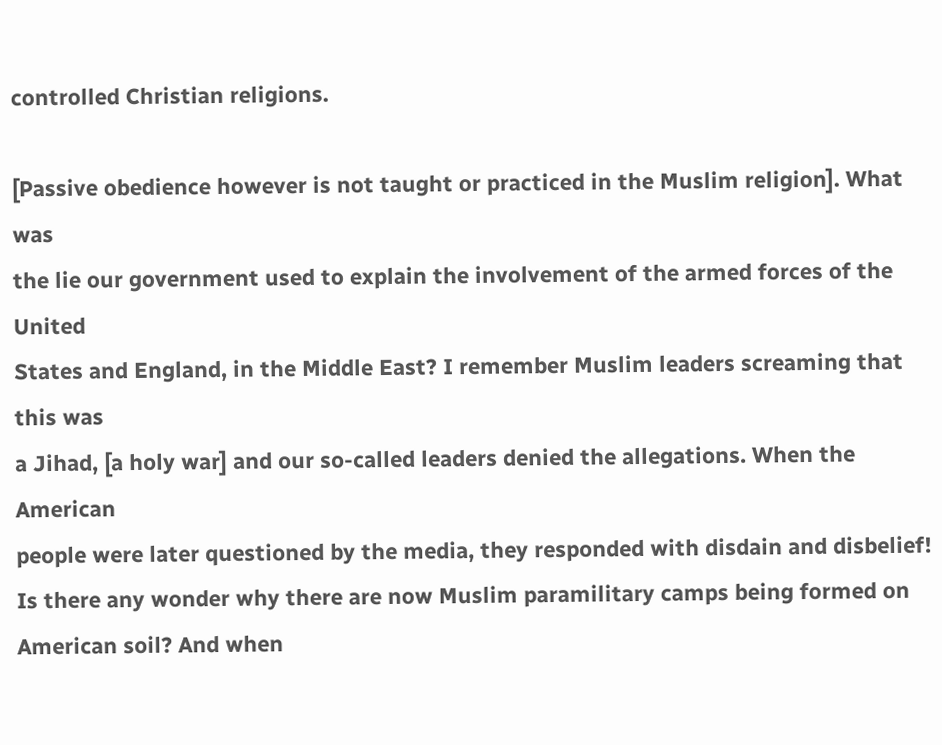controlled Christian religions.

[Passive obedience however is not taught or practiced in the Muslim religion]. What was
the lie our government used to explain the involvement of the armed forces of the United
States and England, in the Middle East? I remember Muslim leaders screaming that this was
a Jihad, [a holy war] and our so-called leaders denied the allegations. When the American
people were later questioned by the media, they responded with disdain and disbelief!
Is there any wonder why there are now Muslim paramilitary camps being formed on
American soil? And when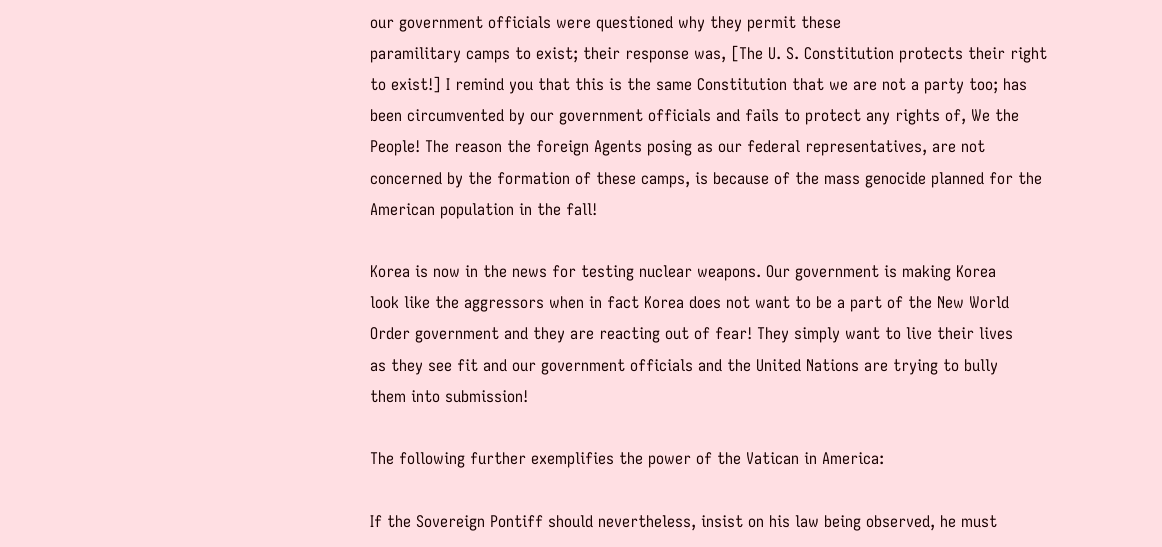our government officials were questioned why they permit these
paramilitary camps to exist; their response was, [The U. S. Constitution protects their right
to exist!] I remind you that this is the same Constitution that we are not a party too; has
been circumvented by our government officials and fails to protect any rights of, We the
People! The reason the foreign Agents posing as our federal representatives, are not
concerned by the formation of these camps, is because of the mass genocide planned for the
American population in the fall!

Korea is now in the news for testing nuclear weapons. Our government is making Korea
look like the aggressors when in fact Korea does not want to be a part of the New World
Order government and they are reacting out of fear! They simply want to live their lives
as they see fit and our government officials and the United Nations are trying to bully
them into submission!

The following further exemplifies the power of the Vatican in America:

If the Sovereign Pontiff should nevertheless, insist on his law being observed, he must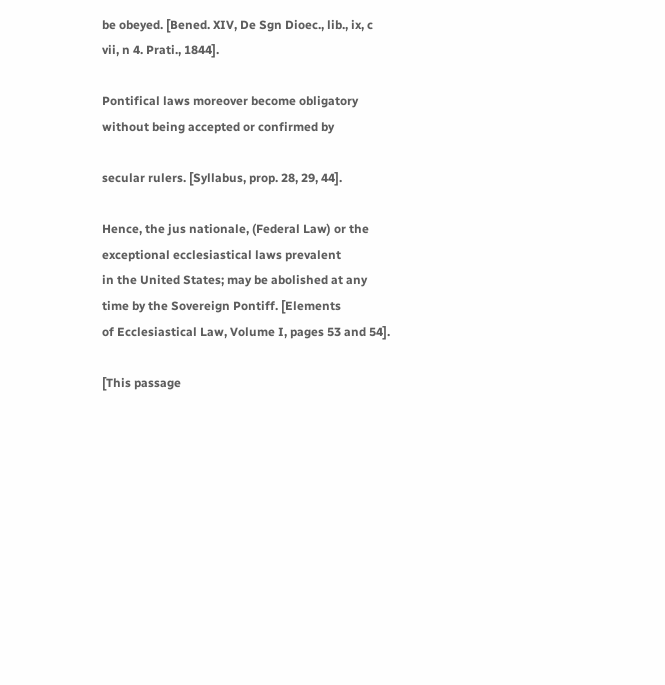be obeyed. [Bened. XIV, De Sgn Dioec., lib., ix, c vii, n 4. Prati., 1844].

Pontifical laws moreover become obligatory without being accepted or confirmed by

secular rulers. [Syllabus, prop. 28, 29, 44].

Hence, the jus nationale, (Federal Law) or the exceptional ecclesiastical laws prevalent
in the United States; may be abolished at any time by the Sovereign Pontiff. [Elements
of Ecclesiastical Law, Volume I, pages 53 and 54].

[This passage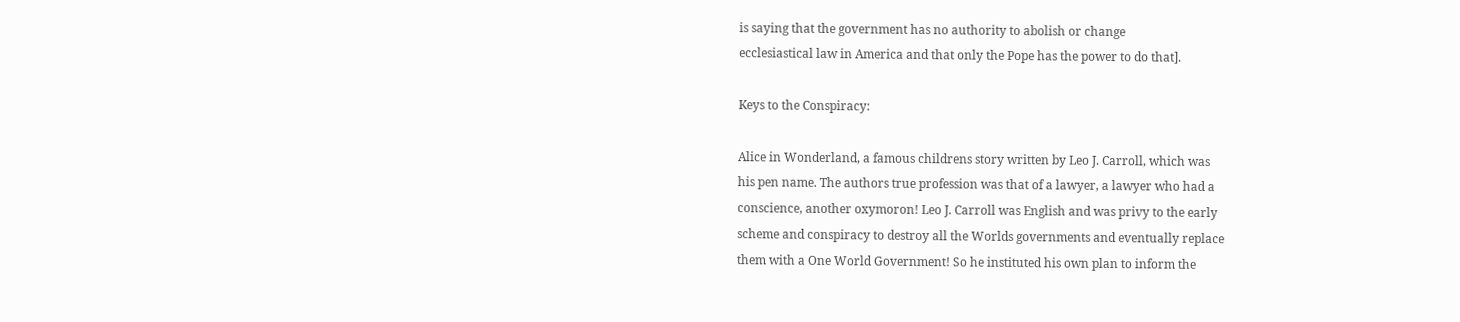is saying that the government has no authority to abolish or change
ecclesiastical law in America and that only the Pope has the power to do that].

Keys to the Conspiracy:

Alice in Wonderland, a famous childrens story written by Leo J. Carroll, which was
his pen name. The authors true profession was that of a lawyer, a lawyer who had a
conscience, another oxymoron! Leo J. Carroll was English and was privy to the early
scheme and conspiracy to destroy all the Worlds governments and eventually replace
them with a One World Government! So he instituted his own plan to inform the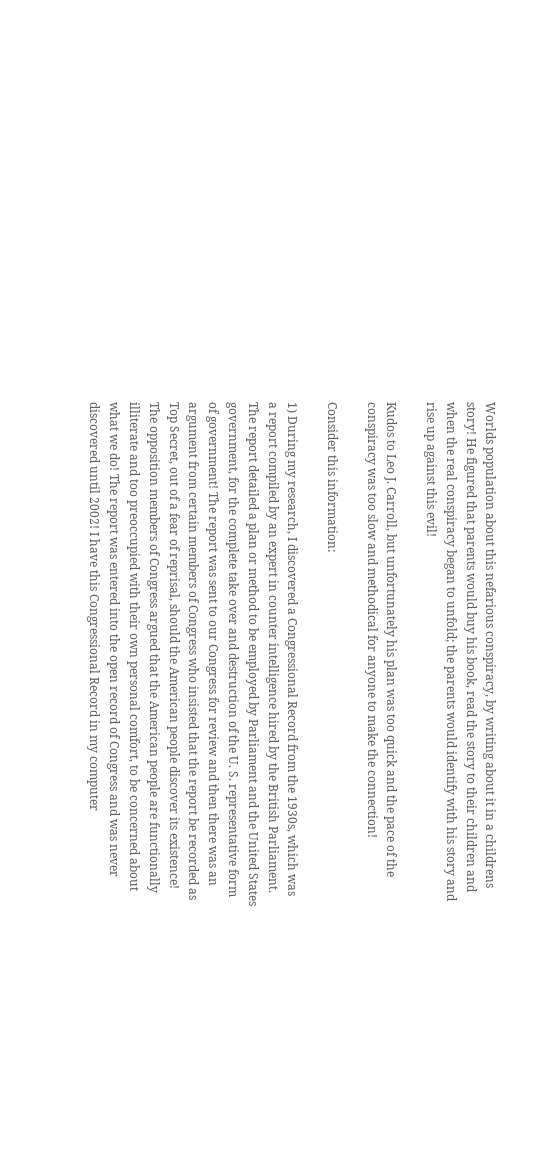Worlds population about this nefarious conspiracy, by writing about it in a childrens
story! He figured that parents would buy his book, read the story to their children and
when the real conspiracy began to unfold; the parents would identify with his story and
rise up against this evil!

Kudos to Leo J. Carroll, but unfortunately his plan was too quick and the pace of the
conspiracy was too slow and methodical for anyone to make the connection!

Consider this information:

1) During my research, I discovered a Congressional Record from the 1930s, which was
a report compiled by an expert in counter intelligence hired by the British Parliament.
The report detailed a plan or method to be employed by Parliament and the United States
government, for the complete take over and destruction of the U. S. representative form
of government! The report was sent to our Congress for review and then there was an
argument from certain members of Congress who insisted that the report be recorded as
Top Secret, out of a fear of reprisal, should the American people discover its existence!
The opposition members of Congress argued that the American people are functionally
illiterate and too preoccupied with their own personal comfort, to be concerned about
what we do! The report was entered into the open record of Congress and was never
discovered until 2002! I have this Congressional Record in my computer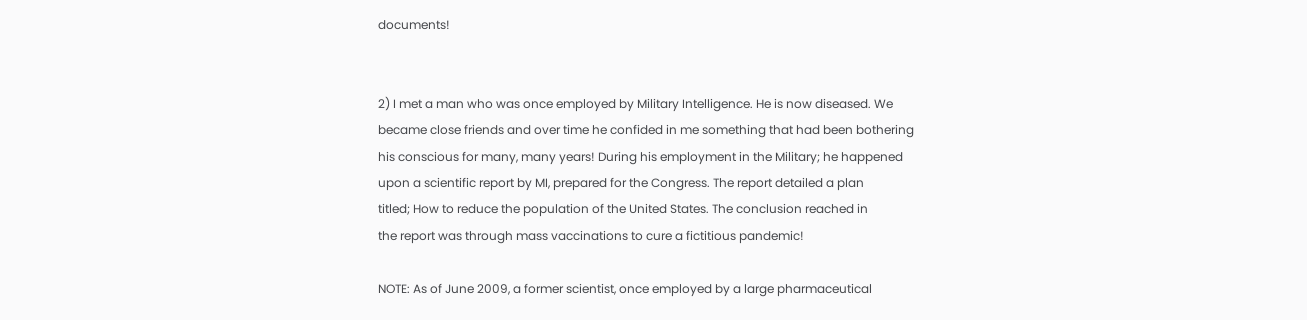documents!


2) I met a man who was once employed by Military Intelligence. He is now diseased. We
became close friends and over time he confided in me something that had been bothering
his conscious for many, many years! During his employment in the Military; he happened
upon a scientific report by MI, prepared for the Congress. The report detailed a plan
titled; How to reduce the population of the United States. The conclusion reached in
the report was through mass vaccinations to cure a fictitious pandemic!

NOTE: As of June 2009, a former scientist, once employed by a large pharmaceutical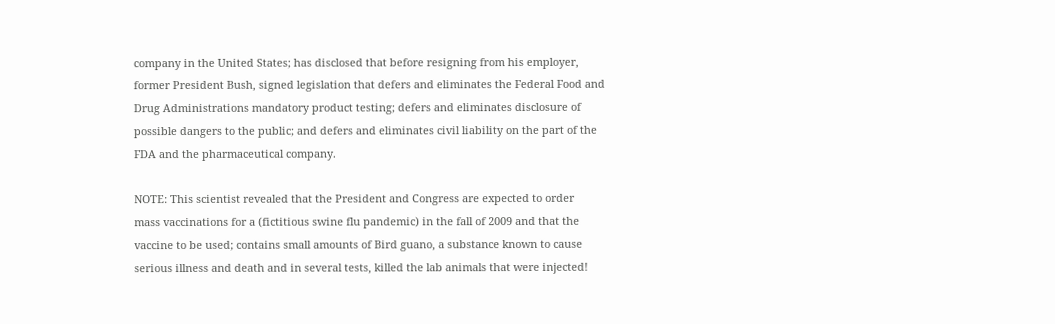company in the United States; has disclosed that before resigning from his employer,
former President Bush, signed legislation that defers and eliminates the Federal Food and
Drug Administrations mandatory product testing; defers and eliminates disclosure of
possible dangers to the public; and defers and eliminates civil liability on the part of the
FDA and the pharmaceutical company.

NOTE: This scientist revealed that the President and Congress are expected to order
mass vaccinations for a (fictitious swine flu pandemic) in the fall of 2009 and that the
vaccine to be used; contains small amounts of Bird guano, a substance known to cause
serious illness and death and in several tests, killed the lab animals that were injected!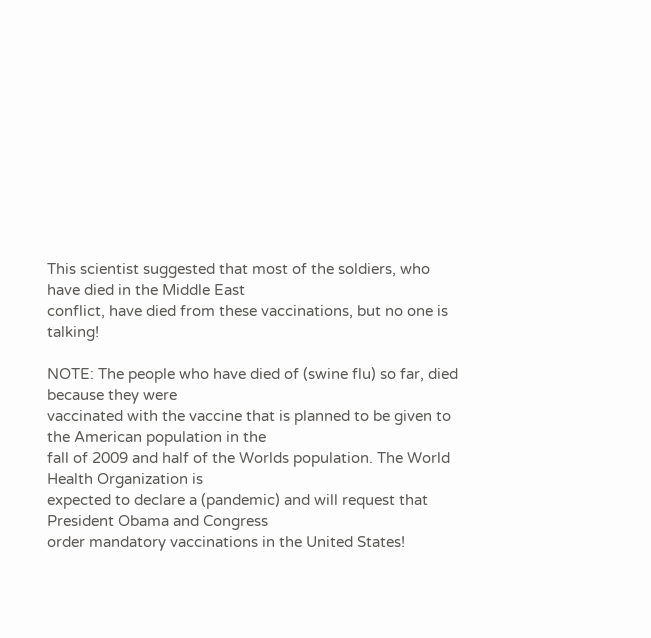This scientist suggested that most of the soldiers, who have died in the Middle East
conflict, have died from these vaccinations, but no one is talking!

NOTE: The people who have died of (swine flu) so far, died because they were
vaccinated with the vaccine that is planned to be given to the American population in the
fall of 2009 and half of the Worlds population. The World Health Organization is
expected to declare a (pandemic) and will request that President Obama and Congress
order mandatory vaccinations in the United States!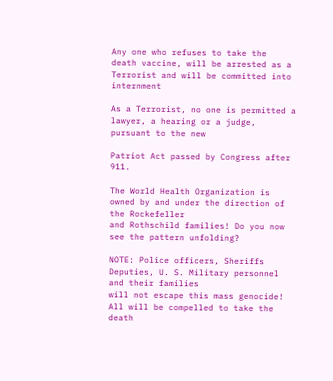Any one who refuses to take the
death vaccine, will be arrested as a Terrorist and will be committed into internment

As a Terrorist, no one is permitted a lawyer, a hearing or a judge, pursuant to the new

Patriot Act passed by Congress after 911.

The World Health Organization is owned by and under the direction of the Rockefeller
and Rothschild families! Do you now see the pattern unfolding?

NOTE: Police officers, Sheriffs Deputies, U. S. Military personnel and their families
will not escape this mass genocide! All will be compelled to take the death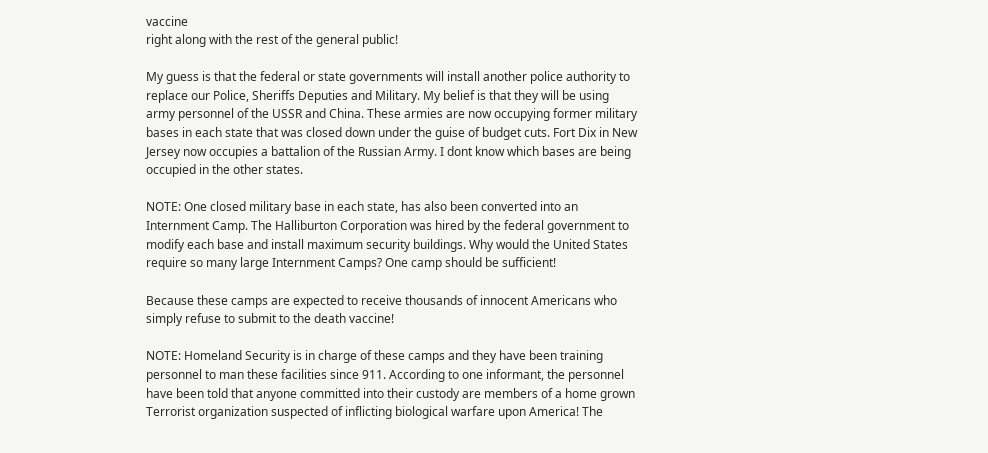vaccine
right along with the rest of the general public!

My guess is that the federal or state governments will install another police authority to
replace our Police, Sheriffs Deputies and Military. My belief is that they will be using
army personnel of the USSR and China. These armies are now occupying former military
bases in each state that was closed down under the guise of budget cuts. Fort Dix in New
Jersey now occupies a battalion of the Russian Army. I dont know which bases are being
occupied in the other states.

NOTE: One closed military base in each state, has also been converted into an
Internment Camp. The Halliburton Corporation was hired by the federal government to
modify each base and install maximum security buildings. Why would the United States
require so many large Internment Camps? One camp should be sufficient!

Because these camps are expected to receive thousands of innocent Americans who
simply refuse to submit to the death vaccine!

NOTE: Homeland Security is in charge of these camps and they have been training
personnel to man these facilities since 911. According to one informant, the personnel
have been told that anyone committed into their custody are members of a home grown
Terrorist organization suspected of inflicting biological warfare upon America! The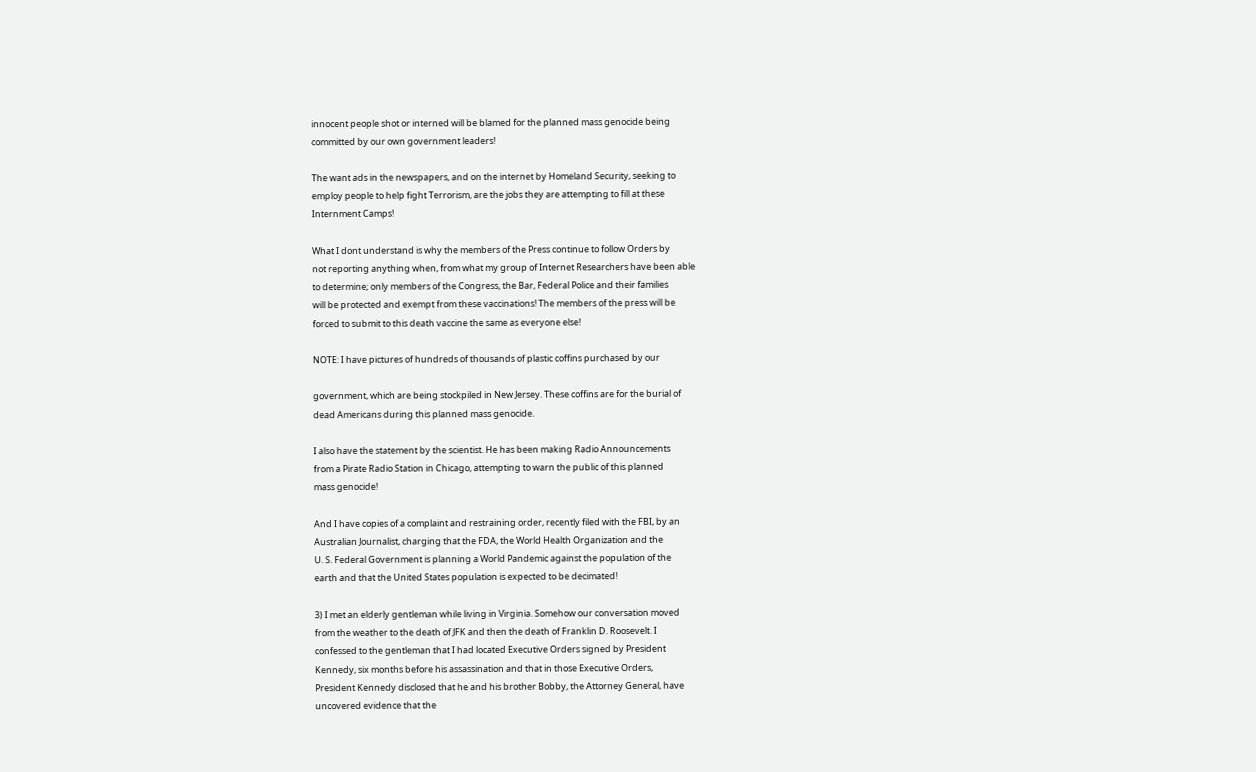innocent people shot or interned will be blamed for the planned mass genocide being
committed by our own government leaders!

The want ads in the newspapers, and on the internet by Homeland Security, seeking to
employ people to help fight Terrorism, are the jobs they are attempting to fill at these
Internment Camps!

What I dont understand is why the members of the Press continue to follow Orders by
not reporting anything when, from what my group of Internet Researchers have been able
to determine; only members of the Congress, the Bar, Federal Police and their families
will be protected and exempt from these vaccinations! The members of the press will be
forced to submit to this death vaccine the same as everyone else!

NOTE: I have pictures of hundreds of thousands of plastic coffins purchased by our

government, which are being stockpiled in New Jersey. These coffins are for the burial of
dead Americans during this planned mass genocide.

I also have the statement by the scientist. He has been making Radio Announcements
from a Pirate Radio Station in Chicago, attempting to warn the public of this planned
mass genocide!

And I have copies of a complaint and restraining order, recently filed with the FBI, by an
Australian Journalist, charging that the FDA, the World Health Organization and the
U. S. Federal Government is planning a World Pandemic against the population of the
earth and that the United States population is expected to be decimated!

3) I met an elderly gentleman while living in Virginia. Somehow our conversation moved
from the weather to the death of JFK and then the death of Franklin D. Roosevelt. I
confessed to the gentleman that I had located Executive Orders signed by President
Kennedy, six months before his assassination and that in those Executive Orders,
President Kennedy disclosed that he and his brother Bobby, the Attorney General, have
uncovered evidence that the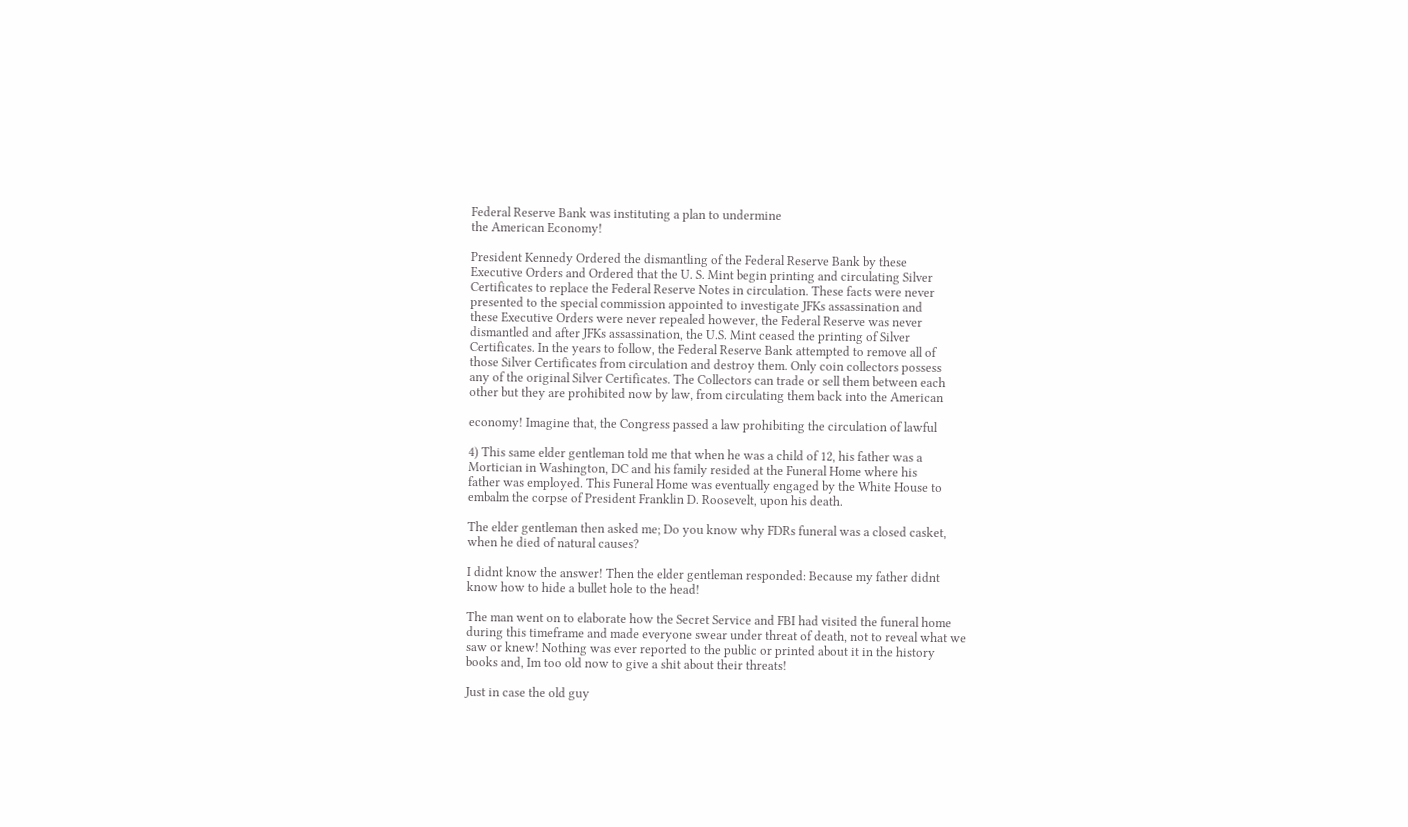Federal Reserve Bank was instituting a plan to undermine
the American Economy!

President Kennedy Ordered the dismantling of the Federal Reserve Bank by these
Executive Orders and Ordered that the U. S. Mint begin printing and circulating Silver
Certificates to replace the Federal Reserve Notes in circulation. These facts were never
presented to the special commission appointed to investigate JFKs assassination and
these Executive Orders were never repealed however, the Federal Reserve was never
dismantled and after JFKs assassination, the U.S. Mint ceased the printing of Silver
Certificates. In the years to follow, the Federal Reserve Bank attempted to remove all of
those Silver Certificates from circulation and destroy them. Only coin collectors possess
any of the original Silver Certificates. The Collectors can trade or sell them between each
other but they are prohibited now by law, from circulating them back into the American

economy! Imagine that, the Congress passed a law prohibiting the circulation of lawful

4) This same elder gentleman told me that when he was a child of 12, his father was a
Mortician in Washington, DC and his family resided at the Funeral Home where his
father was employed. This Funeral Home was eventually engaged by the White House to
embalm the corpse of President Franklin D. Roosevelt, upon his death.

The elder gentleman then asked me; Do you know why FDRs funeral was a closed casket,
when he died of natural causes?

I didnt know the answer! Then the elder gentleman responded: Because my father didnt
know how to hide a bullet hole to the head!

The man went on to elaborate how the Secret Service and FBI had visited the funeral home
during this timeframe and made everyone swear under threat of death, not to reveal what we
saw or knew! Nothing was ever reported to the public or printed about it in the history
books and, Im too old now to give a shit about their threats!

Just in case the old guy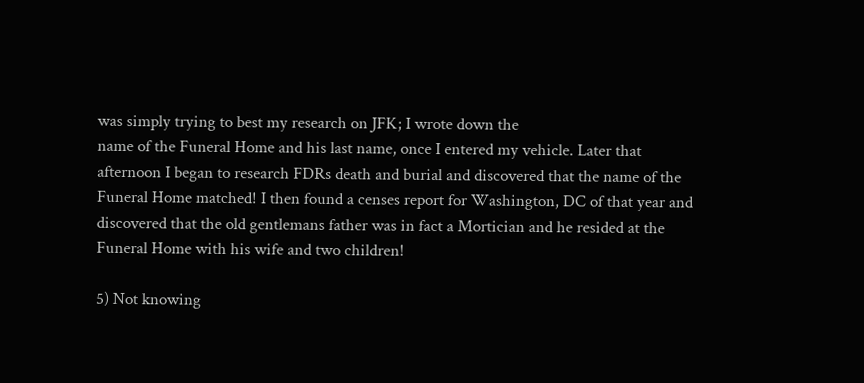was simply trying to best my research on JFK; I wrote down the
name of the Funeral Home and his last name, once I entered my vehicle. Later that
afternoon I began to research FDRs death and burial and discovered that the name of the
Funeral Home matched! I then found a censes report for Washington, DC of that year and
discovered that the old gentlemans father was in fact a Mortician and he resided at the
Funeral Home with his wife and two children!

5) Not knowing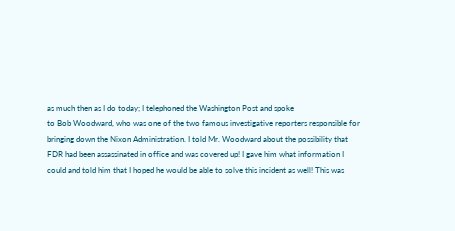as much then as I do today; I telephoned the Washington Post and spoke
to Bob Woodward, who was one of the two famous investigative reporters responsible for
bringing down the Nixon Administration. I told Mr. Woodward about the possibility that
FDR had been assassinated in office and was covered up! I gave him what information I
could and told him that I hoped he would be able to solve this incident as well! This was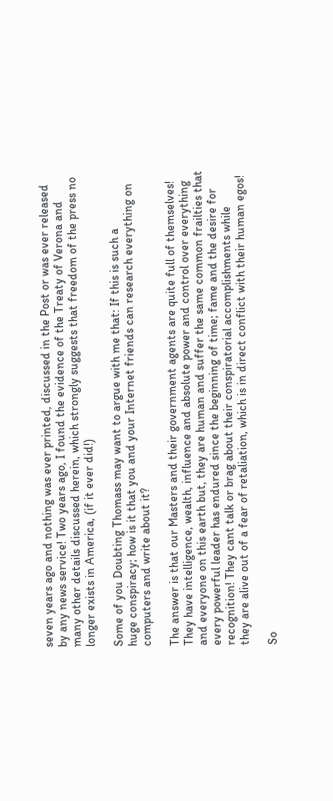seven years ago and nothing was ever printed, discussed in the Post or was ever released
by any news service! Two years ago, I found the evidence of the Treaty of Verona and
many other details discussed herein, which strongly suggests that freedom of the press no
longer exists in America, (if it ever did!)

Some of you Doubting Thomass may want to argue with me that: If this is such a
huge conspiracy; how is it that you and your Internet friends can research everything on
computers and write about it?

The answer is that our Masters and their government agents are quite full of themselves!
They have intelligence, wealth, influence and absolute power and control over everything
and everyone on this earth but, they are human and suffer the same common frailties that
every powerful leader has endured since the beginning of time; fame and the desire for
recognition! They cant talk or brag about their conspiratorial accomplishments while
they are alive out of a fear of retaliation, which is in direct conflict with their human egos!

So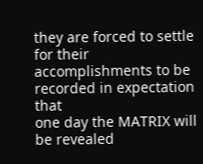they are forced to settle for their accomplishments to be recorded in expectation that
one day the MATRIX will be revealed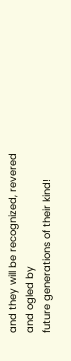and they will be recognized, revered and ogled by
future generations of their kind!